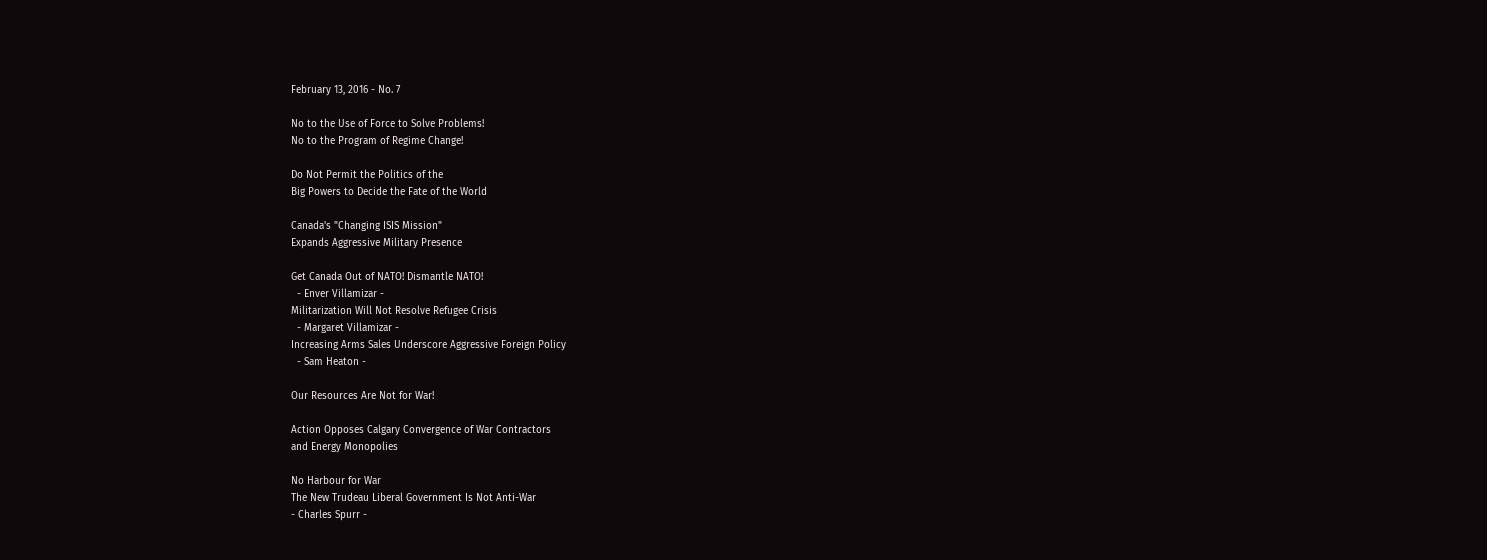February 13, 2016 - No. 7

No to the Use of Force to Solve Problems!
No to the Program of Regime Change!

Do Not Permit the Politics of the
Big Powers to Decide the Fate of the World

Canada's "Changing ISIS Mission"
Expands Aggressive Military Presence

Get Canada Out of NATO! Dismantle NATO!
  - Enver Villamizar -
Militarization Will Not Resolve Refugee Crisis
  - Margaret Villamizar -
Increasing Arms Sales Underscore Aggressive Foreign Policy
  - Sam Heaton -

Our Resources Are Not for War!

Action Opposes Calgary Convergence of War Contractors
and Energy Monopolies

No Harbour for War
The New Trudeau Liberal Government Is Not Anti-War
- Charles Spurr -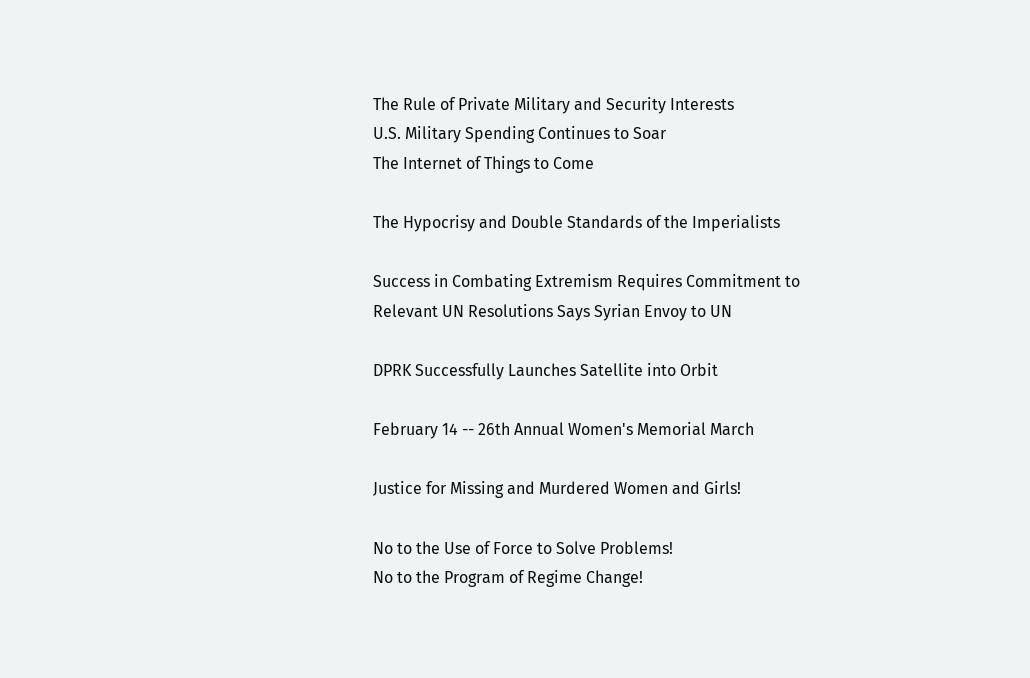The Rule of Private Military and Security Interests
U.S. Military Spending Continues to Soar
The Internet of Things to Come

The Hypocrisy and Double Standards of the Imperialists

Success in Combating Extremism Requires Commitment to
Relevant UN Resolutions Says Syrian Envoy to UN

DPRK Successfully Launches Satellite into Orbit

February 14 -- 26th Annual Women's Memorial March

Justice for Missing and Murdered Women and Girls!

No to the Use of Force to Solve Problems!
No to the Program of Regime Change!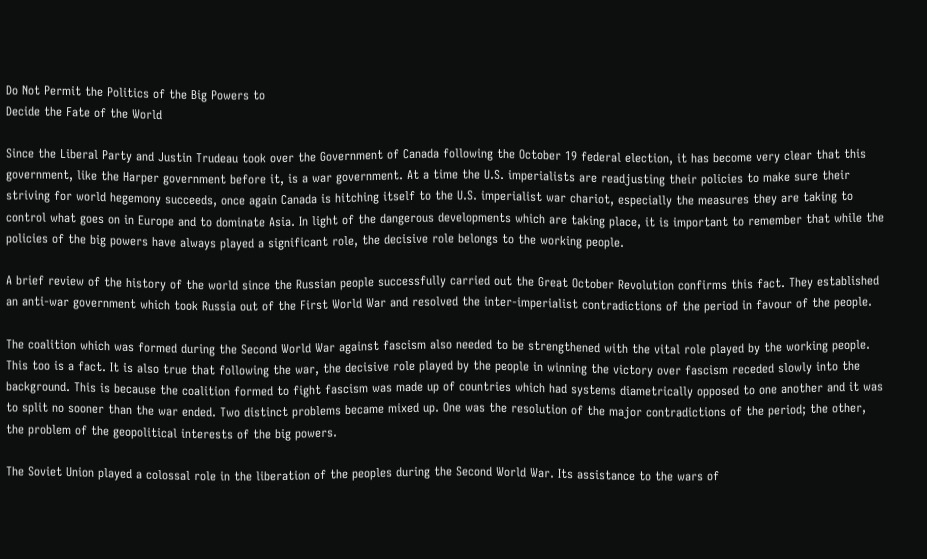Do Not Permit the Politics of the Big Powers to
Decide the Fate of the World

Since the Liberal Party and Justin Trudeau took over the Government of Canada following the October 19 federal election, it has become very clear that this government, like the Harper government before it, is a war government. At a time the U.S. imperialists are readjusting their policies to make sure their striving for world hegemony succeeds, once again Canada is hitching itself to the U.S. imperialist war chariot, especially the measures they are taking to control what goes on in Europe and to dominate Asia. In light of the dangerous developments which are taking place, it is important to remember that while the policies of the big powers have always played a significant role, the decisive role belongs to the working people.

A brief review of the history of the world since the Russian people successfully carried out the Great October Revolution confirms this fact. They established an anti-war government which took Russia out of the First World War and resolved the inter-imperialist contradictions of the period in favour of the people.

The coalition which was formed during the Second World War against fascism also needed to be strengthened with the vital role played by the working people. This too is a fact. It is also true that following the war, the decisive role played by the people in winning the victory over fascism receded slowly into the background. This is because the coalition formed to fight fascism was made up of countries which had systems diametrically opposed to one another and it was to split no sooner than the war ended. Two distinct problems became mixed up. One was the resolution of the major contradictions of the period; the other, the problem of the geopolitical interests of the big powers.

The Soviet Union played a colossal role in the liberation of the peoples during the Second World War. Its assistance to the wars of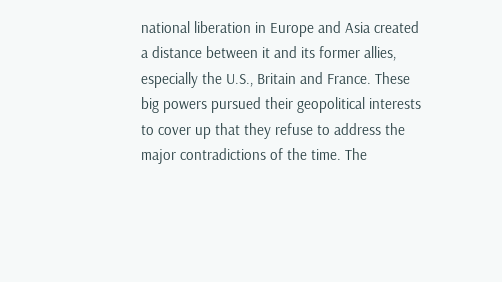national liberation in Europe and Asia created a distance between it and its former allies, especially the U.S., Britain and France. These big powers pursued their geopolitical interests to cover up that they refuse to address the major contradictions of the time. The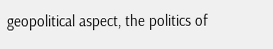geopolitical aspect, the politics of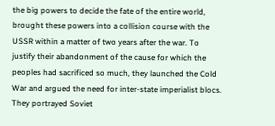the big powers to decide the fate of the entire world, brought these powers into a collision course with the USSR within a matter of two years after the war. To justify their abandonment of the cause for which the peoples had sacrificed so much, they launched the Cold War and argued the need for inter-state imperialist blocs. They portrayed Soviet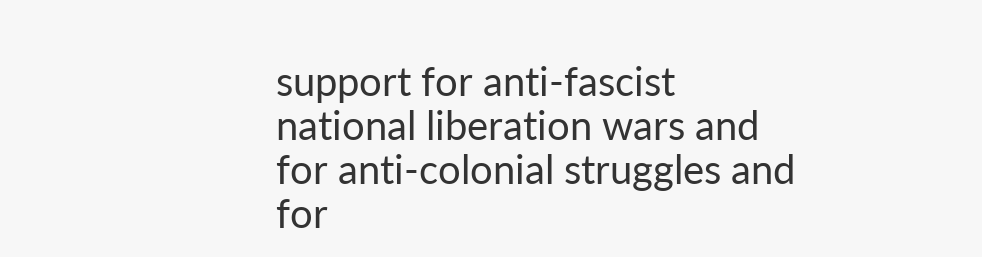support for anti-fascist national liberation wars and for anti-colonial struggles and for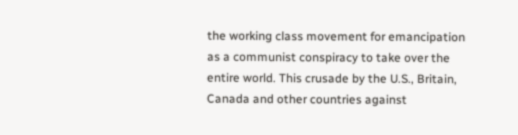the working class movement for emancipation as a communist conspiracy to take over the entire world. This crusade by the U.S., Britain, Canada and other countries against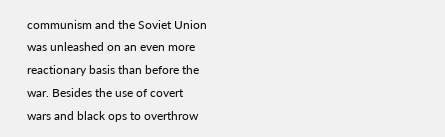communism and the Soviet Union was unleashed on an even more reactionary basis than before the war. Besides the use of covert wars and black ops to overthrow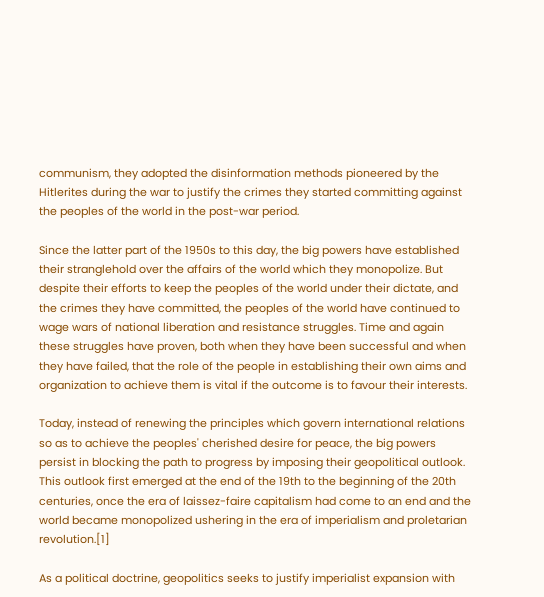communism, they adopted the disinformation methods pioneered by the Hitlerites during the war to justify the crimes they started committing against the peoples of the world in the post-war period.

Since the latter part of the 1950s to this day, the big powers have established their stranglehold over the affairs of the world which they monopolize. But despite their efforts to keep the peoples of the world under their dictate, and the crimes they have committed, the peoples of the world have continued to wage wars of national liberation and resistance struggles. Time and again these struggles have proven, both when they have been successful and when they have failed, that the role of the people in establishing their own aims and organization to achieve them is vital if the outcome is to favour their interests.

Today, instead of renewing the principles which govern international relations so as to achieve the peoples' cherished desire for peace, the big powers persist in blocking the path to progress by imposing their geopolitical outlook. This outlook first emerged at the end of the 19th to the beginning of the 20th centuries, once the era of laissez-faire capitalism had come to an end and the world became monopolized ushering in the era of imperialism and proletarian revolution.[1]

As a political doctrine, geopolitics seeks to justify imperialist expansion with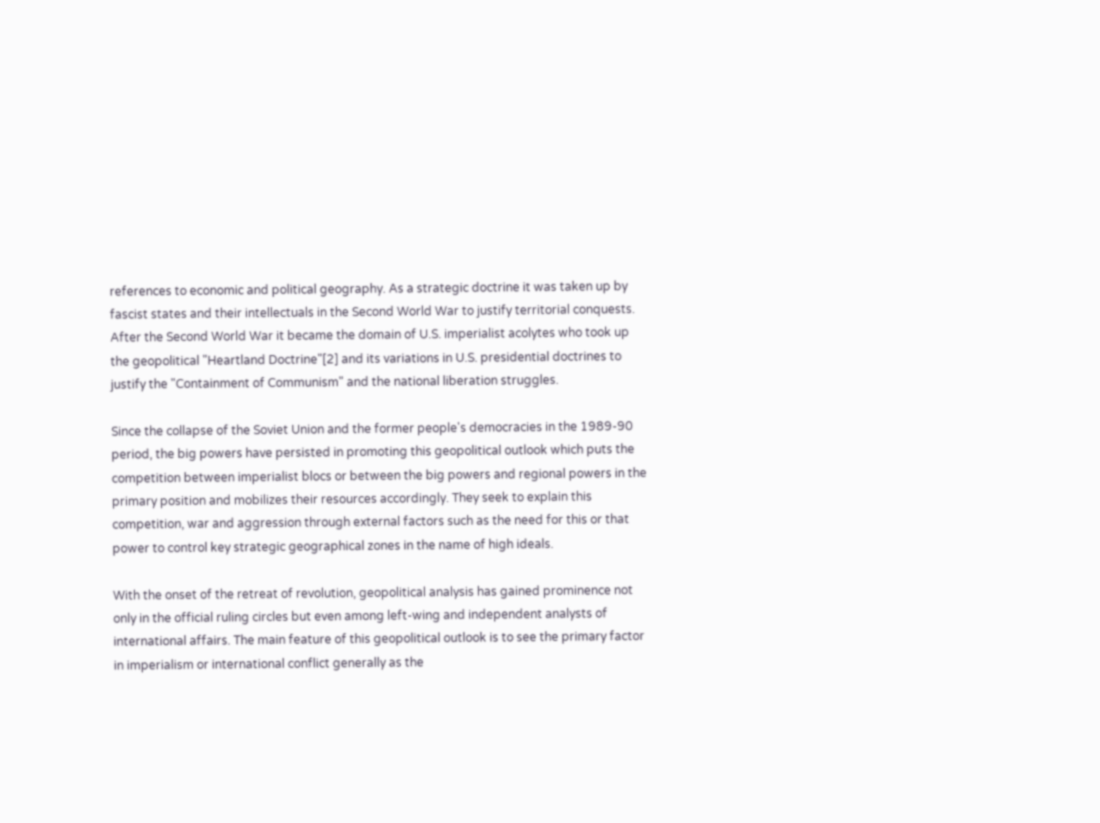references to economic and political geography. As a strategic doctrine it was taken up by fascist states and their intellectuals in the Second World War to justify territorial conquests. After the Second World War it became the domain of U.S. imperialist acolytes who took up the geopolitical "Heartland Doctrine"[2] and its variations in U.S. presidential doctrines to justify the "Containment of Communism" and the national liberation struggles.

Since the collapse of the Soviet Union and the former people's democracies in the 1989-90 period, the big powers have persisted in promoting this geopolitical outlook which puts the competition between imperialist blocs or between the big powers and regional powers in the primary position and mobilizes their resources accordingly. They seek to explain this competition, war and aggression through external factors such as the need for this or that power to control key strategic geographical zones in the name of high ideals.

With the onset of the retreat of revolution, geopolitical analysis has gained prominence not only in the official ruling circles but even among left-wing and independent analysts of international affairs. The main feature of this geopolitical outlook is to see the primary factor in imperialism or international conflict generally as the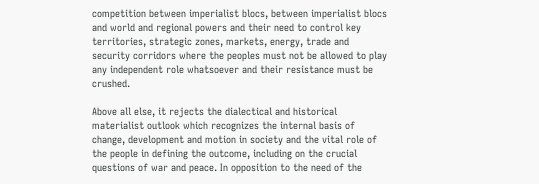competition between imperialist blocs, between imperialist blocs and world and regional powers and their need to control key territories, strategic zones, markets, energy, trade and security corridors where the peoples must not be allowed to play any independent role whatsoever and their resistance must be crushed.

Above all else, it rejects the dialectical and historical materialist outlook which recognizes the internal basis of change, development and motion in society and the vital role of the people in defining the outcome, including on the crucial questions of war and peace. In opposition to the need of the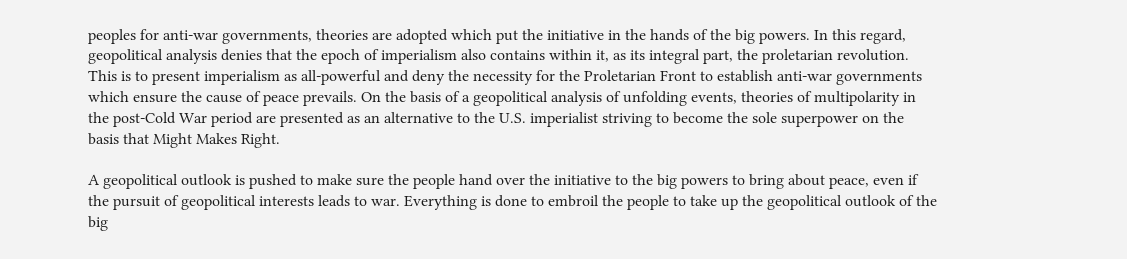peoples for anti-war governments, theories are adopted which put the initiative in the hands of the big powers. In this regard, geopolitical analysis denies that the epoch of imperialism also contains within it, as its integral part, the proletarian revolution. This is to present imperialism as all-powerful and deny the necessity for the Proletarian Front to establish anti-war governments which ensure the cause of peace prevails. On the basis of a geopolitical analysis of unfolding events, theories of multipolarity in the post-Cold War period are presented as an alternative to the U.S. imperialist striving to become the sole superpower on the basis that Might Makes Right.

A geopolitical outlook is pushed to make sure the people hand over the initiative to the big powers to bring about peace, even if the pursuit of geopolitical interests leads to war. Everything is done to embroil the people to take up the geopolitical outlook of the big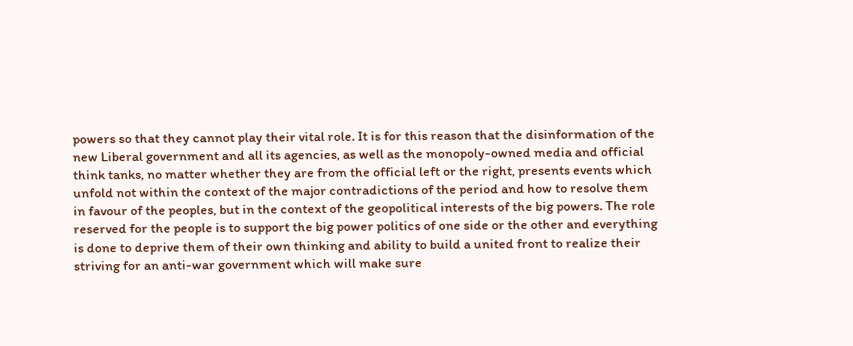powers so that they cannot play their vital role. It is for this reason that the disinformation of the new Liberal government and all its agencies, as well as the monopoly-owned media and official think tanks, no matter whether they are from the official left or the right, presents events which unfold not within the context of the major contradictions of the period and how to resolve them in favour of the peoples, but in the context of the geopolitical interests of the big powers. The role reserved for the people is to support the big power politics of one side or the other and everything is done to deprive them of their own thinking and ability to build a united front to realize their striving for an anti-war government which will make sure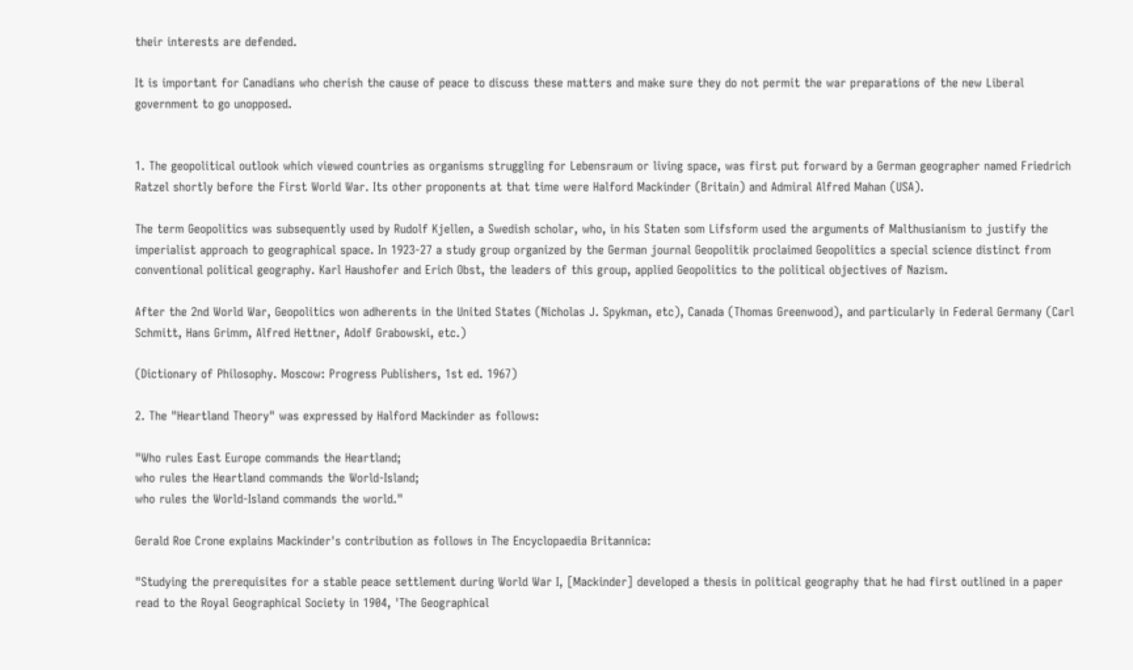their interests are defended.

It is important for Canadians who cherish the cause of peace to discuss these matters and make sure they do not permit the war preparations of the new Liberal government to go unopposed.


1. The geopolitical outlook which viewed countries as organisms struggling for Lebensraum or living space, was first put forward by a German geographer named Friedrich Ratzel shortly before the First World War. Its other proponents at that time were Halford Mackinder (Britain) and Admiral Alfred Mahan (USA).

The term Geopolitics was subsequently used by Rudolf Kjellen, a Swedish scholar, who, in his Staten som Lifsform used the arguments of Malthusianism to justify the imperialist approach to geographical space. In 1923-27 a study group organized by the German journal Geopolitik proclaimed Geopolitics a special science distinct from conventional political geography. Karl Haushofer and Erich Obst, the leaders of this group, applied Geopolitics to the political objectives of Nazism.

After the 2nd World War, Geopolitics won adherents in the United States (Nicholas J. Spykman, etc), Canada (Thomas Greenwood), and particularly in Federal Germany (Carl Schmitt, Hans Grimm, Alfred Hettner, Adolf Grabowski, etc.)

(Dictionary of Philosophy. Moscow: Progress Publishers, 1st ed. 1967)

2. The "Heartland Theory" was expressed by Halford Mackinder as follows:

"Who rules East Europe commands the Heartland;
who rules the Heartland commands the World-Island;
who rules the World-Island commands the world."

Gerald Roe Crone explains Mackinder's contribution as follows in The Encyclopaedia Britannica:

"Studying the prerequisites for a stable peace settlement during World War I, [Mackinder] developed a thesis in political geography that he had first outlined in a paper read to the Royal Geographical Society in 1904, 'The Geographical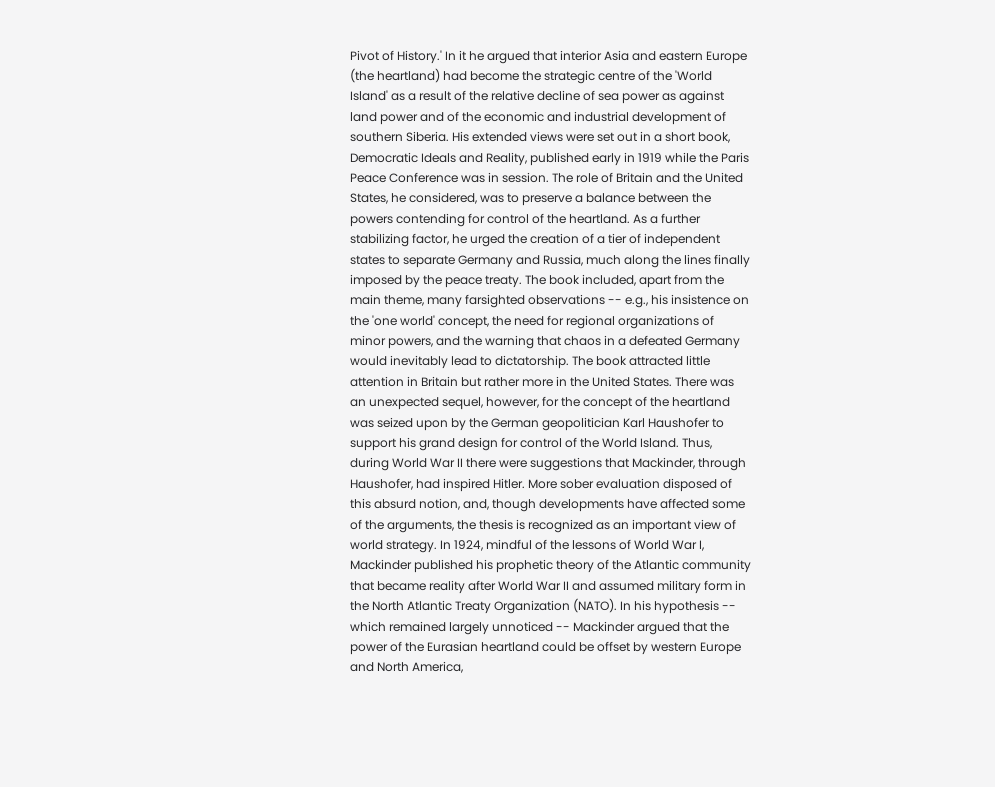Pivot of History.' In it he argued that interior Asia and eastern Europe (the heartland) had become the strategic centre of the 'World Island' as a result of the relative decline of sea power as against land power and of the economic and industrial development of southern Siberia. His extended views were set out in a short book, Democratic Ideals and Reality, published early in 1919 while the Paris Peace Conference was in session. The role of Britain and the United States, he considered, was to preserve a balance between the powers contending for control of the heartland. As a further stabilizing factor, he urged the creation of a tier of independent states to separate Germany and Russia, much along the lines finally imposed by the peace treaty. The book included, apart from the main theme, many farsighted observations -- e.g., his insistence on the 'one world' concept, the need for regional organizations of minor powers, and the warning that chaos in a defeated Germany would inevitably lead to dictatorship. The book attracted little attention in Britain but rather more in the United States. There was an unexpected sequel, however, for the concept of the heartland was seized upon by the German geopolitician Karl Haushofer to support his grand design for control of the World Island. Thus, during World War II there were suggestions that Mackinder, through Haushofer, had inspired Hitler. More sober evaluation disposed of this absurd notion, and, though developments have affected some of the arguments, the thesis is recognized as an important view of world strategy. In 1924, mindful of the lessons of World War I, Mackinder published his prophetic theory of the Atlantic community that became reality after World War II and assumed military form in the North Atlantic Treaty Organization (NATO). In his hypothesis -- which remained largely unnoticed -- Mackinder argued that the power of the Eurasian heartland could be offset by western Europe and North America,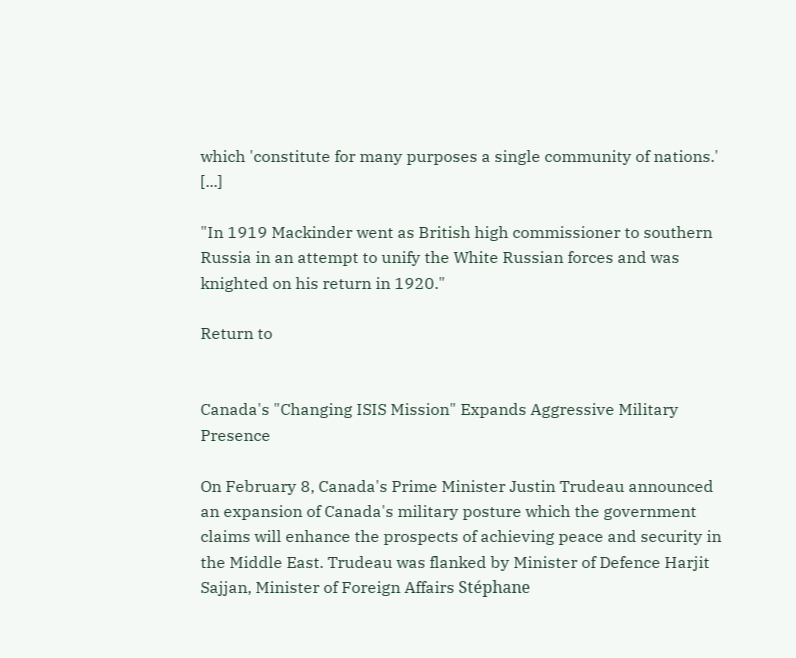which 'constitute for many purposes a single community of nations.' [...]

"In 1919 Mackinder went as British high commissioner to southern Russia in an attempt to unify the White Russian forces and was knighted on his return in 1920."

Return to


Canada's "Changing ISIS Mission" Expands Aggressive Military Presence

On February 8, Canada's Prime Minister Justin Trudeau announced an expansion of Canada's military posture which the government claims will enhance the prospects of achieving peace and security in the Middle East. Trudeau was flanked by Minister of Defence Harjit Sajjan, Minister of Foreign Affairs Stéphane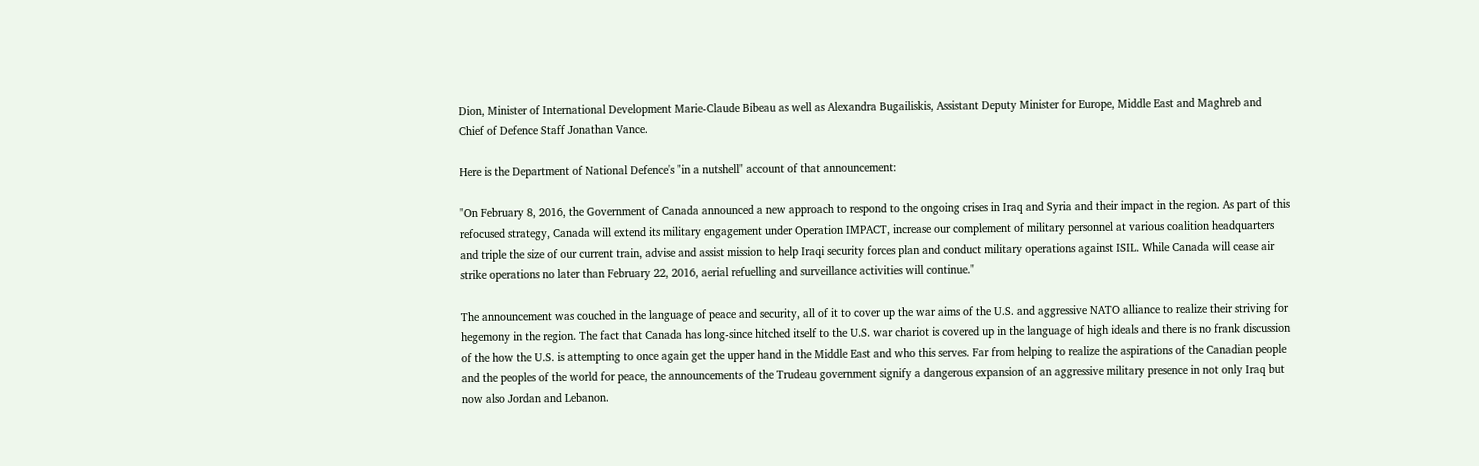Dion, Minister of International Development Marie-Claude Bibeau as well as Alexandra Bugailiskis, Assistant Deputy Minister for Europe, Middle East and Maghreb and Chief of Defence Staff Jonathan Vance.

Here is the Department of National Defence's "in a nutshell" account of that announcement:

"On February 8, 2016, the Government of Canada announced a new approach to respond to the ongoing crises in Iraq and Syria and their impact in the region. As part of this refocused strategy, Canada will extend its military engagement under Operation IMPACT, increase our complement of military personnel at various coalition headquarters and triple the size of our current train, advise and assist mission to help Iraqi security forces plan and conduct military operations against ISIL. While Canada will cease air strike operations no later than February 22, 2016, aerial refuelling and surveillance activities will continue."

The announcement was couched in the language of peace and security, all of it to cover up the war aims of the U.S. and aggressive NATO alliance to realize their striving for hegemony in the region. The fact that Canada has long-since hitched itself to the U.S. war chariot is covered up in the language of high ideals and there is no frank discussion of the how the U.S. is attempting to once again get the upper hand in the Middle East and who this serves. Far from helping to realize the aspirations of the Canadian people and the peoples of the world for peace, the announcements of the Trudeau government signify a dangerous expansion of an aggressive military presence in not only Iraq but now also Jordan and Lebanon.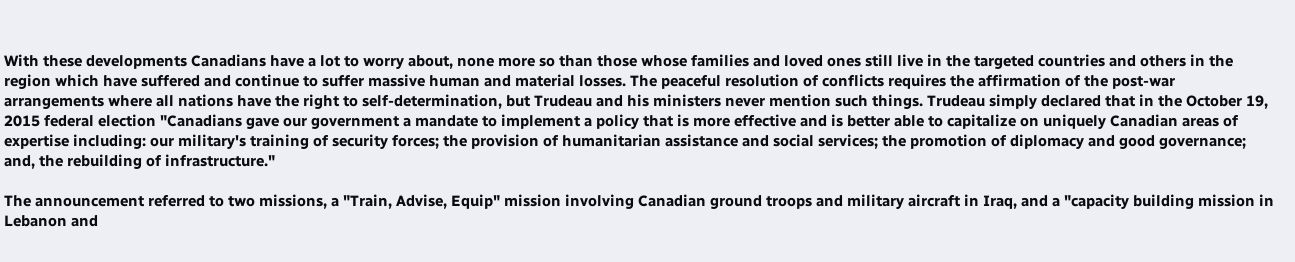With these developments Canadians have a lot to worry about, none more so than those whose families and loved ones still live in the targeted countries and others in the region which have suffered and continue to suffer massive human and material losses. The peaceful resolution of conflicts requires the affirmation of the post-war arrangements where all nations have the right to self-determination, but Trudeau and his ministers never mention such things. Trudeau simply declared that in the October 19, 2015 federal election "Canadians gave our government a mandate to implement a policy that is more effective and is better able to capitalize on uniquely Canadian areas of expertise including: our military's training of security forces; the provision of humanitarian assistance and social services; the promotion of diplomacy and good governance; and, the rebuilding of infrastructure."

The announcement referred to two missions, a "Train, Advise, Equip" mission involving Canadian ground troops and military aircraft in Iraq, and a "capacity building mission in Lebanon and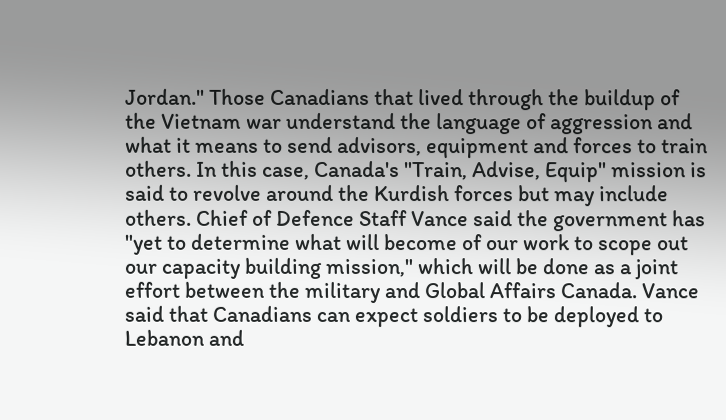Jordan." Those Canadians that lived through the buildup of the Vietnam war understand the language of aggression and what it means to send advisors, equipment and forces to train others. In this case, Canada's "Train, Advise, Equip" mission is said to revolve around the Kurdish forces but may include others. Chief of Defence Staff Vance said the government has "yet to determine what will become of our work to scope out our capacity building mission," which will be done as a joint effort between the military and Global Affairs Canada. Vance said that Canadians can expect soldiers to be deployed to Lebanon and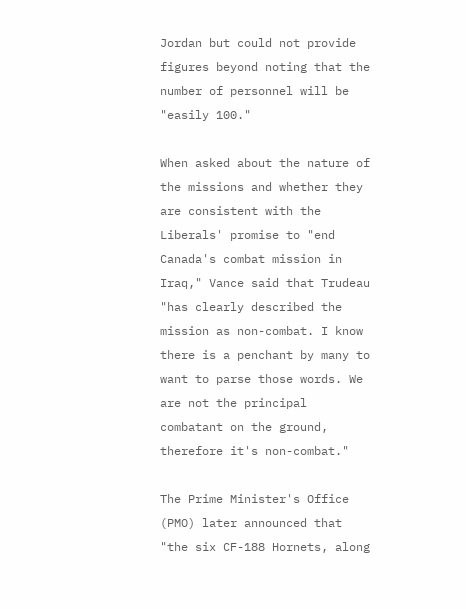Jordan but could not provide figures beyond noting that the number of personnel will be "easily 100."

When asked about the nature of the missions and whether they are consistent with the Liberals' promise to "end Canada's combat mission in Iraq," Vance said that Trudeau "has clearly described the mission as non-combat. I know there is a penchant by many to want to parse those words. We are not the principal combatant on the ground, therefore it's non-combat."

The Prime Minister's Office (PMO) later announced that "the six CF-188 Hornets, along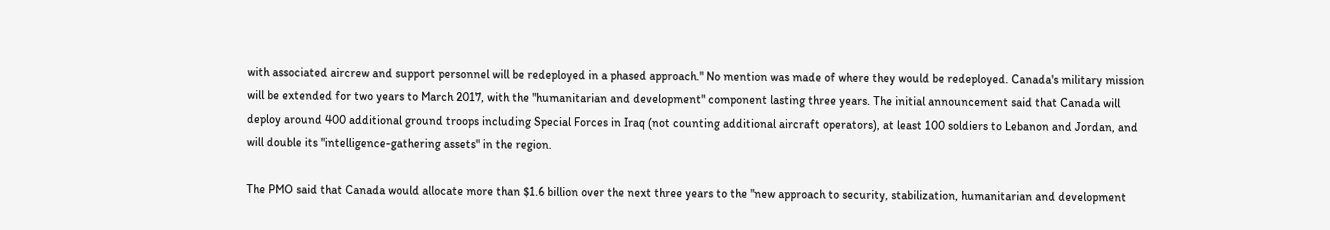with associated aircrew and support personnel will be redeployed in a phased approach." No mention was made of where they would be redeployed. Canada's military mission will be extended for two years to March 2017, with the "humanitarian and development" component lasting three years. The initial announcement said that Canada will deploy around 400 additional ground troops including Special Forces in Iraq (not counting additional aircraft operators), at least 100 soldiers to Lebanon and Jordan, and will double its "intelligence-gathering assets" in the region.

The PMO said that Canada would allocate more than $1.6 billion over the next three years to the "new approach to security, stabilization, humanitarian and development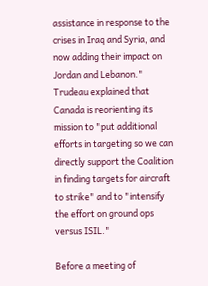assistance in response to the crises in Iraq and Syria, and now adding their impact on Jordan and Lebanon." Trudeau explained that Canada is reorienting its mission to "put additional efforts in targeting so we can directly support the Coalition in finding targets for aircraft to strike" and to "intensify the effort on ground ops versus ISIL."

Before a meeting of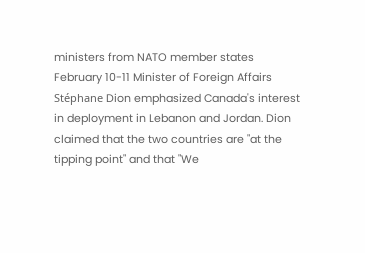ministers from NATO member states February 10-11 Minister of Foreign Affairs Stéphane Dion emphasized Canada's interest in deployment in Lebanon and Jordan. Dion claimed that the two countries are "at the tipping point" and that "We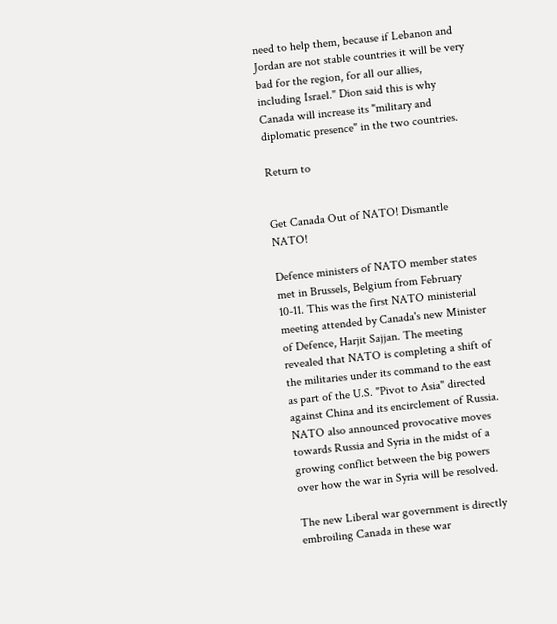need to help them, because if Lebanon and Jordan are not stable countries it will be very bad for the region, for all our allies, including Israel." Dion said this is why Canada will increase its "military and diplomatic presence" in the two countries.

Return to


Get Canada Out of NATO! Dismantle NATO!

Defence ministers of NATO member states met in Brussels, Belgium from February 10-11. This was the first NATO ministerial meeting attended by Canada's new Minister of Defence, Harjit Sajjan. The meeting revealed that NATO is completing a shift of the militaries under its command to the east as part of the U.S. "Pivot to Asia" directed against China and its encirclement of Russia. NATO also announced provocative moves towards Russia and Syria in the midst of a growing conflict between the big powers over how the war in Syria will be resolved.

The new Liberal war government is directly embroiling Canada in these war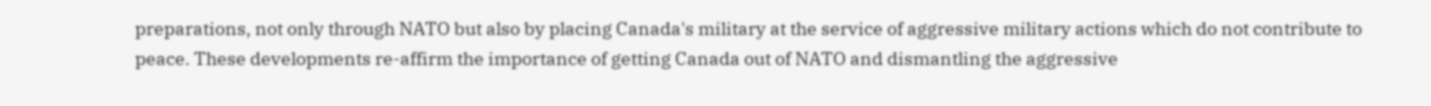preparations, not only through NATO but also by placing Canada's military at the service of aggressive military actions which do not contribute to peace. These developments re-affirm the importance of getting Canada out of NATO and dismantling the aggressive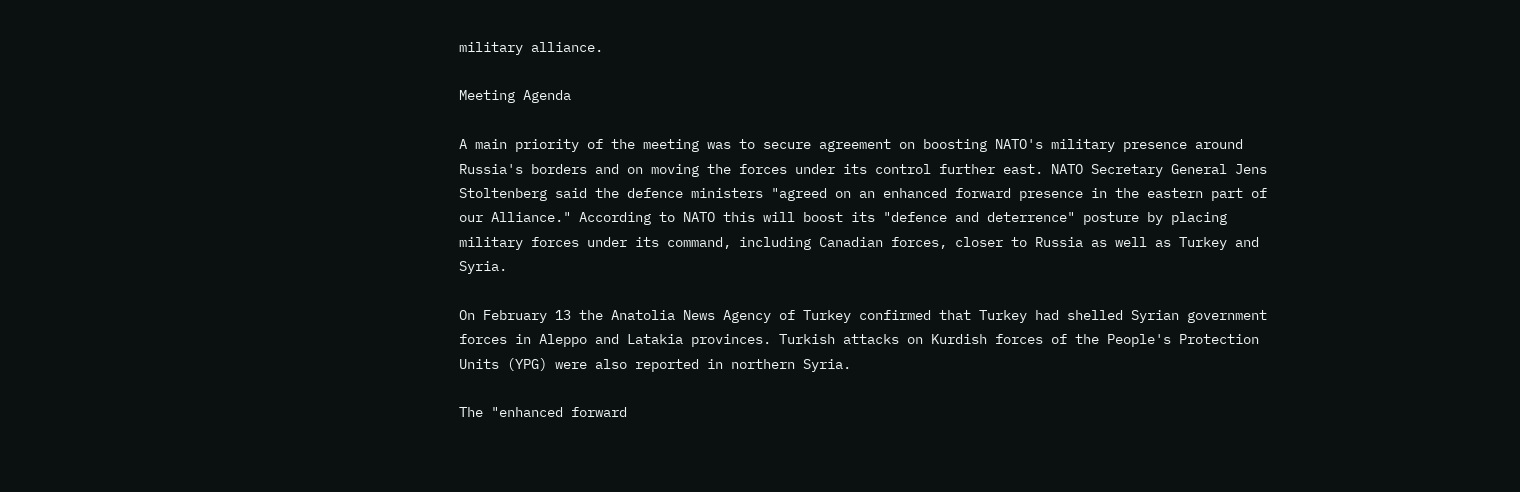military alliance.

Meeting Agenda

A main priority of the meeting was to secure agreement on boosting NATO's military presence around Russia's borders and on moving the forces under its control further east. NATO Secretary General Jens Stoltenberg said the defence ministers "agreed on an enhanced forward presence in the eastern part of our Alliance." According to NATO this will boost its "defence and deterrence" posture by placing military forces under its command, including Canadian forces, closer to Russia as well as Turkey and Syria.

On February 13 the Anatolia News Agency of Turkey confirmed that Turkey had shelled Syrian government forces in Aleppo and Latakia provinces. Turkish attacks on Kurdish forces of the People's Protection Units (YPG) were also reported in northern Syria.

The "enhanced forward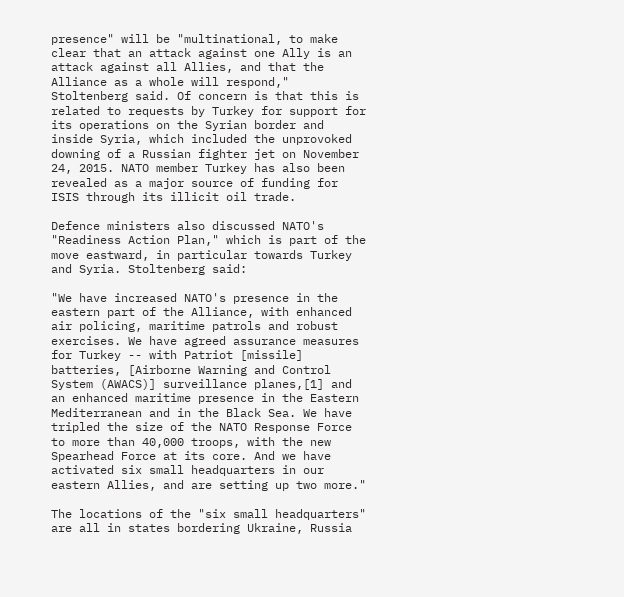presence" will be "multinational, to make clear that an attack against one Ally is an attack against all Allies, and that the Alliance as a whole will respond," Stoltenberg said. Of concern is that this is related to requests by Turkey for support for its operations on the Syrian border and inside Syria, which included the unprovoked downing of a Russian fighter jet on November 24, 2015. NATO member Turkey has also been revealed as a major source of funding for ISIS through its illicit oil trade.

Defence ministers also discussed NATO's "Readiness Action Plan," which is part of the move eastward, in particular towards Turkey and Syria. Stoltenberg said:

"We have increased NATO's presence in the eastern part of the Alliance, with enhanced air policing, maritime patrols and robust exercises. We have agreed assurance measures for Turkey -- with Patriot [missile] batteries, [Airborne Warning and Control System (AWACS)] surveillance planes,[1] and an enhanced maritime presence in the Eastern Mediterranean and in the Black Sea. We have tripled the size of the NATO Response Force to more than 40,000 troops, with the new Spearhead Force at its core. And we have activated six small headquarters in our eastern Allies, and are setting up two more."

The locations of the "six small headquarters" are all in states bordering Ukraine, Russia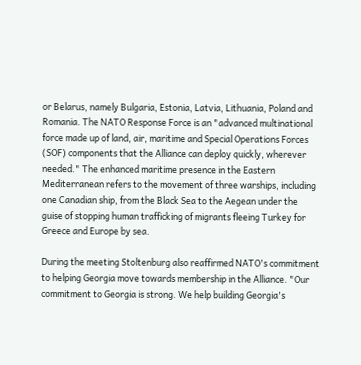or Belarus, namely Bulgaria, Estonia, Latvia, Lithuania, Poland and Romania. The NATO Response Force is an "advanced multinational force made up of land, air, maritime and Special Operations Forces (SOF) components that the Alliance can deploy quickly, wherever needed." The enhanced maritime presence in the Eastern Mediterranean refers to the movement of three warships, including one Canadian ship, from the Black Sea to the Aegean under the guise of stopping human trafficking of migrants fleeing Turkey for Greece and Europe by sea.

During the meeting Stoltenburg also reaffirmed NATO's commitment to helping Georgia move towards membership in the Alliance. "Our commitment to Georgia is strong. We help building Georgia's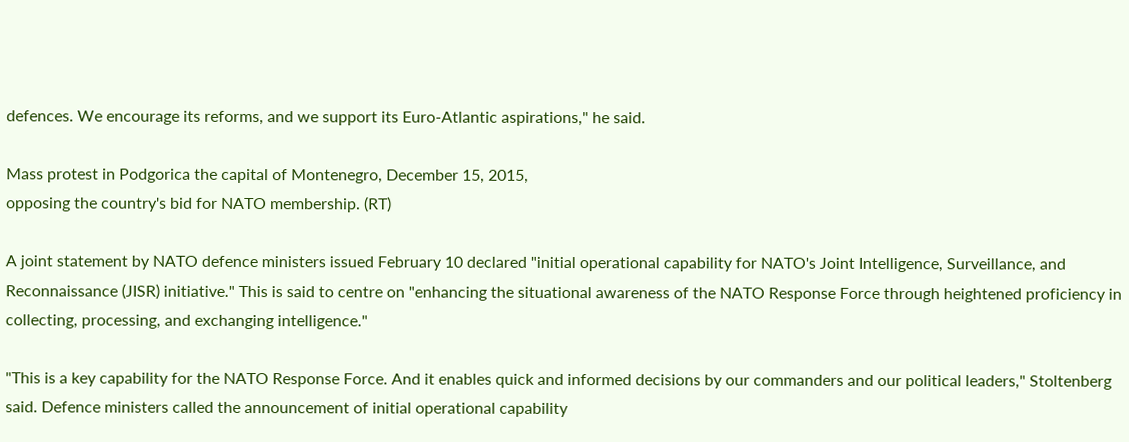defences. We encourage its reforms, and we support its Euro-Atlantic aspirations," he said.

Mass protest in Podgorica the capital of Montenegro, December 15, 2015,
opposing the country's bid for NATO membership. (RT)

A joint statement by NATO defence ministers issued February 10 declared "initial operational capability for NATO's Joint Intelligence, Surveillance, and Reconnaissance (JISR) initiative." This is said to centre on "enhancing the situational awareness of the NATO Response Force through heightened proficiency in collecting, processing, and exchanging intelligence."

"This is a key capability for the NATO Response Force. And it enables quick and informed decisions by our commanders and our political leaders," Stoltenberg said. Defence ministers called the announcement of initial operational capability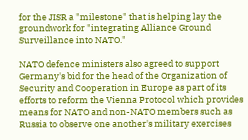for the JISR a "milestone" that is helping lay the groundwork for "integrating Alliance Ground Surveillance into NATO."

NATO defence ministers also agreed to support Germany's bid for the head of the Organization of Security and Cooperation in Europe as part of its efforts to reform the Vienna Protocol which provides means for NATO and non-NATO members such as Russia to observe one another's military exercises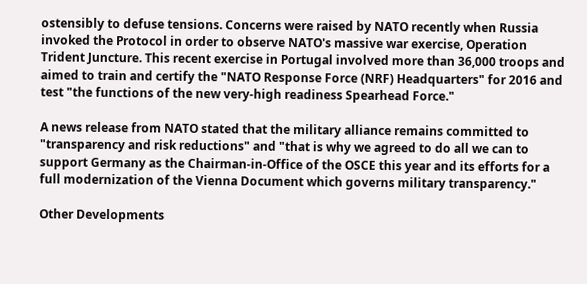ostensibly to defuse tensions. Concerns were raised by NATO recently when Russia invoked the Protocol in order to observe NATO's massive war exercise, Operation Trident Juncture. This recent exercise in Portugal involved more than 36,000 troops and aimed to train and certify the "NATO Response Force (NRF) Headquarters" for 2016 and test "the functions of the new very-high readiness Spearhead Force."

A news release from NATO stated that the military alliance remains committed to "transparency and risk reductions" and "that is why we agreed to do all we can to support Germany as the Chairman-in-Office of the OSCE this year and its efforts for a full modernization of the Vienna Document which governs military transparency."

Other Developments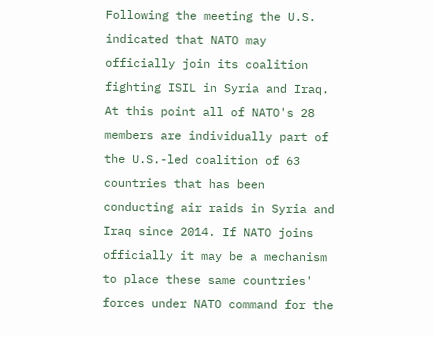Following the meeting the U.S. indicated that NATO may officially join its coalition fighting ISIL in Syria and Iraq. At this point all of NATO's 28 members are individually part of the U.S.-led coalition of 63 countries that has been conducting air raids in Syria and Iraq since 2014. If NATO joins officially it may be a mechanism to place these same countries' forces under NATO command for the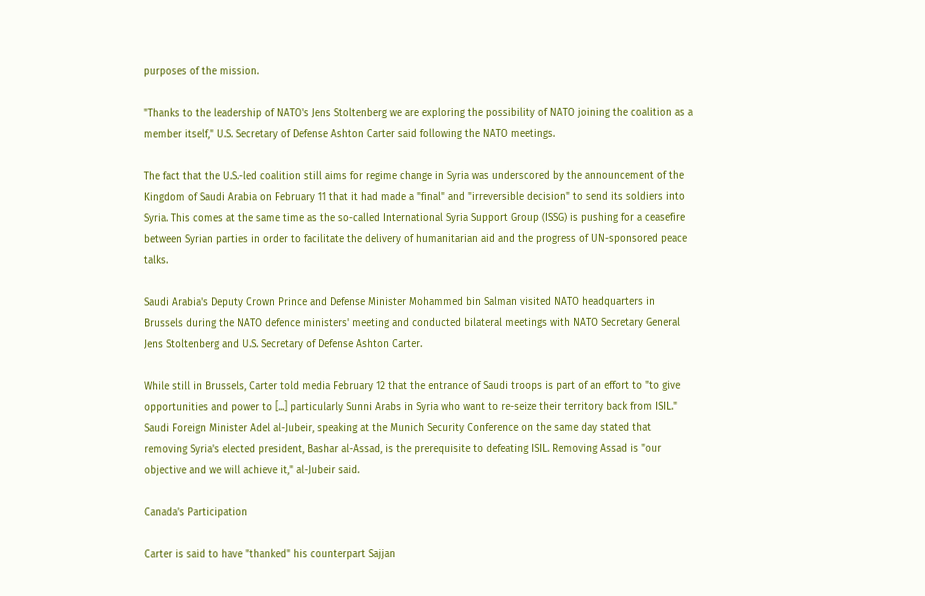purposes of the mission.

"Thanks to the leadership of NATO's Jens Stoltenberg we are exploring the possibility of NATO joining the coalition as a member itself," U.S. Secretary of Defense Ashton Carter said following the NATO meetings.

The fact that the U.S.-led coalition still aims for regime change in Syria was underscored by the announcement of the Kingdom of Saudi Arabia on February 11 that it had made a "final" and "irreversible decision" to send its soldiers into Syria. This comes at the same time as the so-called International Syria Support Group (ISSG) is pushing for a ceasefire between Syrian parties in order to facilitate the delivery of humanitarian aid and the progress of UN-sponsored peace talks.

Saudi Arabia's Deputy Crown Prince and Defense Minister Mohammed bin Salman visited NATO headquarters in Brussels during the NATO defence ministers' meeting and conducted bilateral meetings with NATO Secretary General Jens Stoltenberg and U.S. Secretary of Defense Ashton Carter.

While still in Brussels, Carter told media February 12 that the entrance of Saudi troops is part of an effort to "to give opportunities and power to [...] particularly Sunni Arabs in Syria who want to re-seize their territory back from ISIL." Saudi Foreign Minister Adel al-Jubeir, speaking at the Munich Security Conference on the same day stated that removing Syria's elected president, Bashar al-Assad, is the prerequisite to defeating ISIL. Removing Assad is "our objective and we will achieve it," al-Jubeir said.

Canada's Participation

Carter is said to have "thanked" his counterpart Sajjan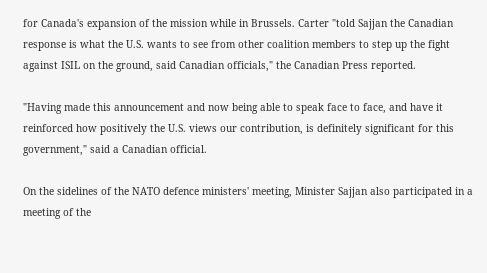for Canada's expansion of the mission while in Brussels. Carter "told Sajjan the Canadian response is what the U.S. wants to see from other coalition members to step up the fight against ISIL on the ground, said Canadian officials," the Canadian Press reported.

"Having made this announcement and now being able to speak face to face, and have it reinforced how positively the U.S. views our contribution, is definitely significant for this government," said a Canadian official.

On the sidelines of the NATO defence ministers' meeting, Minister Sajjan also participated in a meeting of the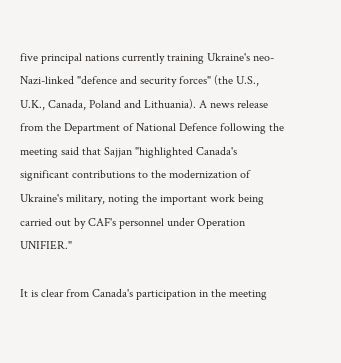five principal nations currently training Ukraine's neo-Nazi-linked "defence and security forces" (the U.S., U.K., Canada, Poland and Lithuania). A news release from the Department of National Defence following the meeting said that Sajjan "highlighted Canada's significant contributions to the modernization of Ukraine's military, noting the important work being carried out by CAF's personnel under Operation UNIFIER."

It is clear from Canada's participation in the meeting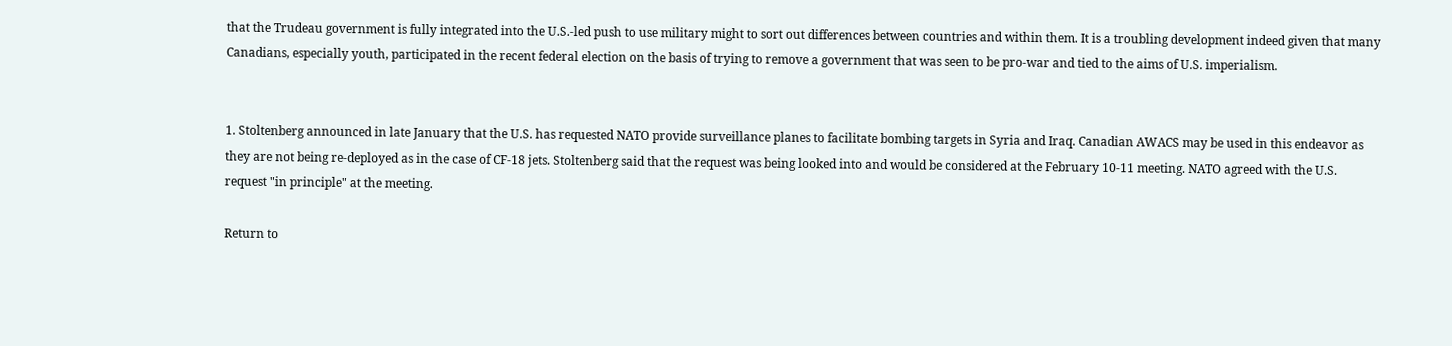that the Trudeau government is fully integrated into the U.S.-led push to use military might to sort out differences between countries and within them. It is a troubling development indeed given that many Canadians, especially youth, participated in the recent federal election on the basis of trying to remove a government that was seen to be pro-war and tied to the aims of U.S. imperialism.


1. Stoltenberg announced in late January that the U.S. has requested NATO provide surveillance planes to facilitate bombing targets in Syria and Iraq. Canadian AWACS may be used in this endeavor as they are not being re-deployed as in the case of CF-18 jets. Stoltenberg said that the request was being looked into and would be considered at the February 10-11 meeting. NATO agreed with the U.S. request "in principle" at the meeting.

Return to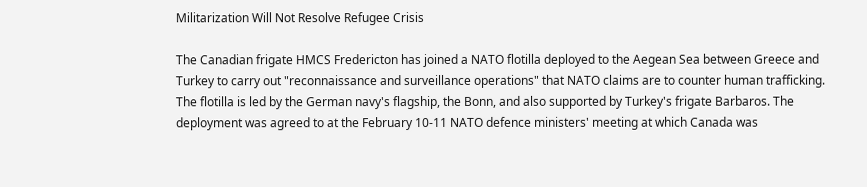Militarization Will Not Resolve Refugee Crisis

The Canadian frigate HMCS Fredericton has joined a NATO flotilla deployed to the Aegean Sea between Greece and Turkey to carry out "reconnaissance and surveillance operations" that NATO claims are to counter human trafficking. The flotilla is led by the German navy's flagship, the Bonn, and also supported by Turkey's frigate Barbaros. The deployment was agreed to at the February 10-11 NATO defence ministers' meeting at which Canada was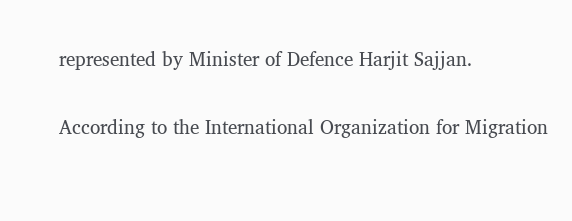represented by Minister of Defence Harjit Sajjan.

According to the International Organization for Migration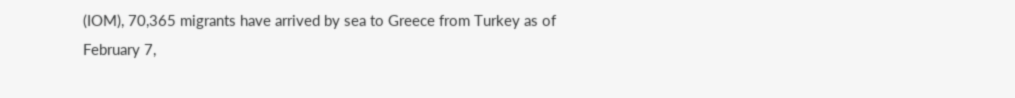(IOM), 70,365 migrants have arrived by sea to Greece from Turkey as of February 7,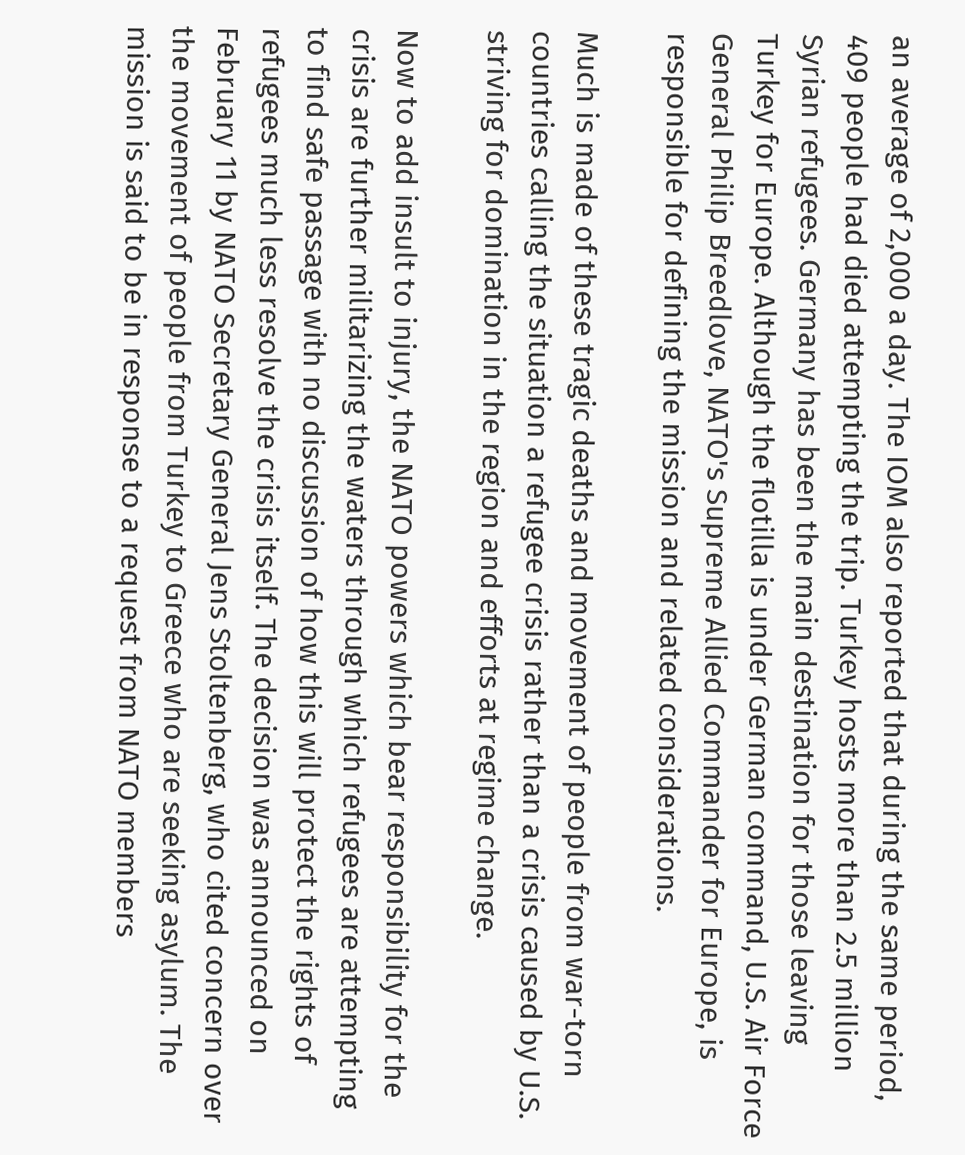an average of 2,000 a day. The IOM also reported that during the same period, 409 people had died attempting the trip. Turkey hosts more than 2.5 million Syrian refugees. Germany has been the main destination for those leaving Turkey for Europe. Although the flotilla is under German command, U.S. Air Force General Philip Breedlove, NATO's Supreme Allied Commander for Europe, is responsible for defining the mission and related considerations.

Much is made of these tragic deaths and movement of people from war-torn countries calling the situation a refugee crisis rather than a crisis caused by U.S. striving for domination in the region and efforts at regime change.

Now to add insult to injury, the NATO powers which bear responsibility for the crisis are further militarizing the waters through which refugees are attempting to find safe passage with no discussion of how this will protect the rights of refugees much less resolve the crisis itself. The decision was announced on February 11 by NATO Secretary General Jens Stoltenberg, who cited concern over the movement of people from Turkey to Greece who are seeking asylum. The mission is said to be in response to a request from NATO members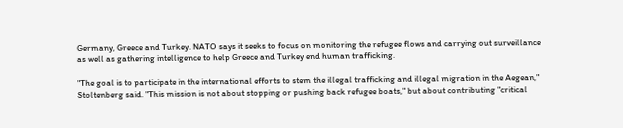Germany, Greece and Turkey. NATO says it seeks to focus on monitoring the refugee flows and carrying out surveillance as well as gathering intelligence to help Greece and Turkey end human trafficking.

"The goal is to participate in the international efforts to stem the illegal trafficking and illegal migration in the Aegean," Stoltenberg said. "This mission is not about stopping or pushing back refugee boats," but about contributing "critical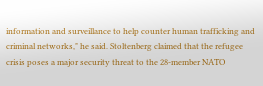information and surveillance to help counter human trafficking and criminal networks," he said. Stoltenberg claimed that the refugee crisis poses a major security threat to the 28-member NATO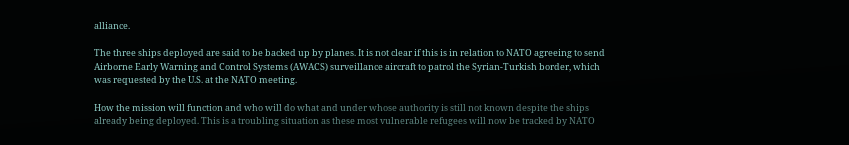alliance.

The three ships deployed are said to be backed up by planes. It is not clear if this is in relation to NATO agreeing to send Airborne Early Warning and Control Systems (AWACS) surveillance aircraft to patrol the Syrian-Turkish border, which was requested by the U.S. at the NATO meeting.

How the mission will function and who will do what and under whose authority is still not known despite the ships already being deployed. This is a troubling situation as these most vulnerable refugees will now be tracked by NATO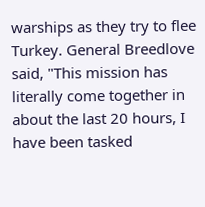warships as they try to flee Turkey. General Breedlove said, "This mission has literally come together in about the last 20 hours, I have been tasked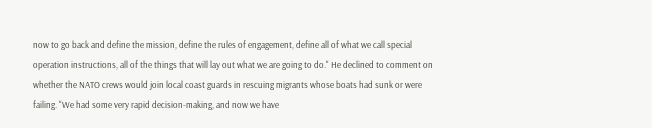now to go back and define the mission, define the rules of engagement, define all of what we call special operation instructions, all of the things that will lay out what we are going to do." He declined to comment on whether the NATO crews would join local coast guards in rescuing migrants whose boats had sunk or were failing. "We had some very rapid decision-making, and now we have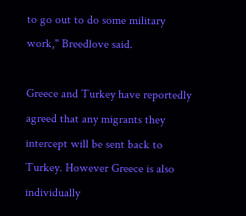to go out to do some military work," Breedlove said.

Greece and Turkey have reportedly agreed that any migrants they intercept will be sent back to Turkey. However Greece is also individually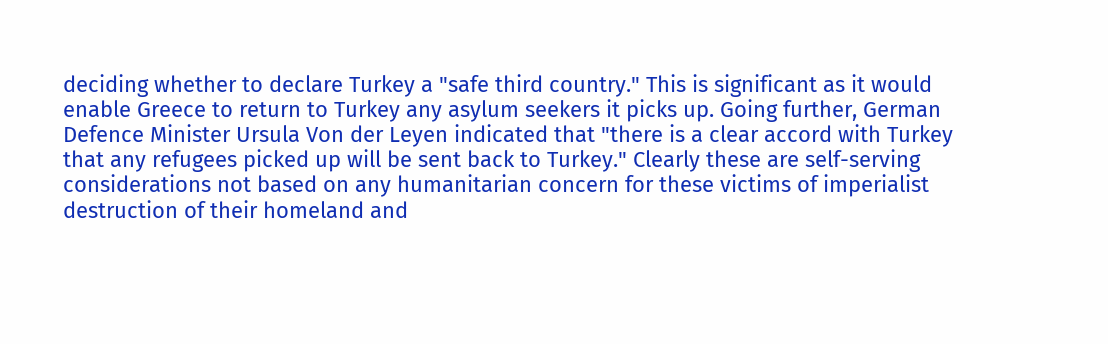deciding whether to declare Turkey a "safe third country." This is significant as it would enable Greece to return to Turkey any asylum seekers it picks up. Going further, German Defence Minister Ursula Von der Leyen indicated that "there is a clear accord with Turkey that any refugees picked up will be sent back to Turkey." Clearly these are self-serving considerations not based on any humanitarian concern for these victims of imperialist destruction of their homeland and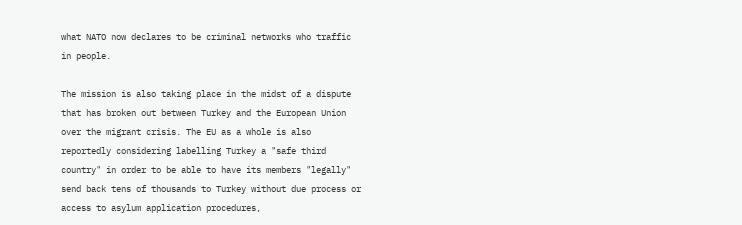what NATO now declares to be criminal networks who traffic in people.

The mission is also taking place in the midst of a dispute that has broken out between Turkey and the European Union over the migrant crisis. The EU as a whole is also reportedly considering labelling Turkey a "safe third country" in order to be able to have its members "legally" send back tens of thousands to Turkey without due process or access to asylum application procedures,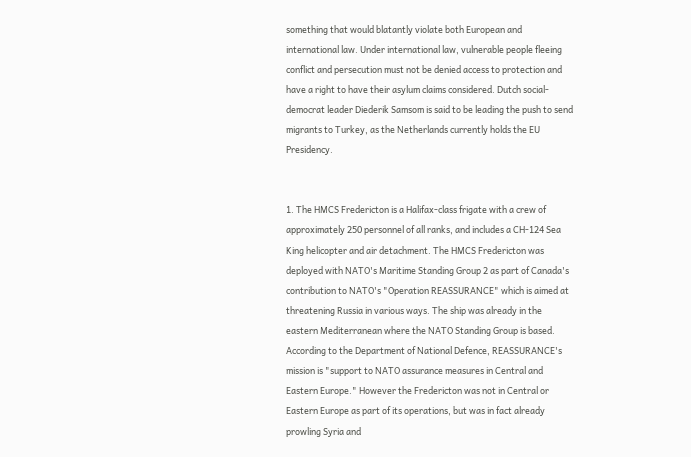something that would blatantly violate both European and international law. Under international law, vulnerable people fleeing conflict and persecution must not be denied access to protection and have a right to have their asylum claims considered. Dutch social-democrat leader Diederik Samsom is said to be leading the push to send migrants to Turkey, as the Netherlands currently holds the EU Presidency.


1. The HMCS Fredericton is a Halifax-class frigate with a crew of approximately 250 personnel of all ranks, and includes a CH-124 Sea King helicopter and air detachment. The HMCS Fredericton was deployed with NATO's Maritime Standing Group 2 as part of Canada's contribution to NATO's "Operation REASSURANCE" which is aimed at threatening Russia in various ways. The ship was already in the eastern Mediterranean where the NATO Standing Group is based. According to the Department of National Defence, REASSURANCE's mission is "support to NATO assurance measures in Central and Eastern Europe." However the Fredericton was not in Central or Eastern Europe as part of its operations, but was in fact already prowling Syria and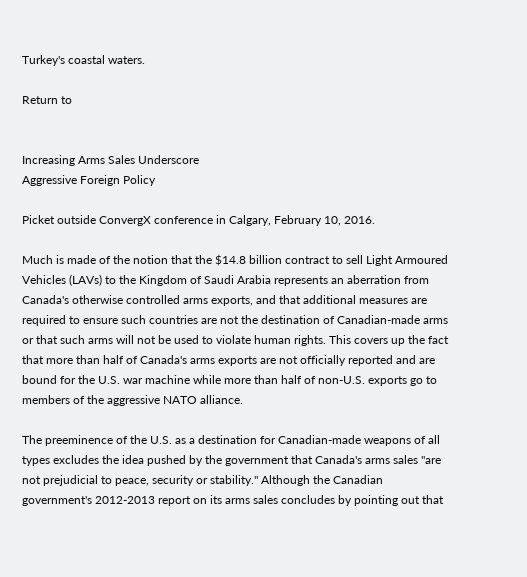Turkey's coastal waters.

Return to


Increasing Arms Sales Underscore
Aggressive Foreign Policy

Picket outside ConvergX conference in Calgary, February 10, 2016.

Much is made of the notion that the $14.8 billion contract to sell Light Armoured Vehicles (LAVs) to the Kingdom of Saudi Arabia represents an aberration from Canada's otherwise controlled arms exports, and that additional measures are required to ensure such countries are not the destination of Canadian-made arms or that such arms will not be used to violate human rights. This covers up the fact that more than half of Canada's arms exports are not officially reported and are bound for the U.S. war machine while more than half of non-U.S. exports go to members of the aggressive NATO alliance.

The preeminence of the U.S. as a destination for Canadian-made weapons of all types excludes the idea pushed by the government that Canada's arms sales "are not prejudicial to peace, security or stability." Although the Canadian government's 2012-2013 report on its arms sales concludes by pointing out that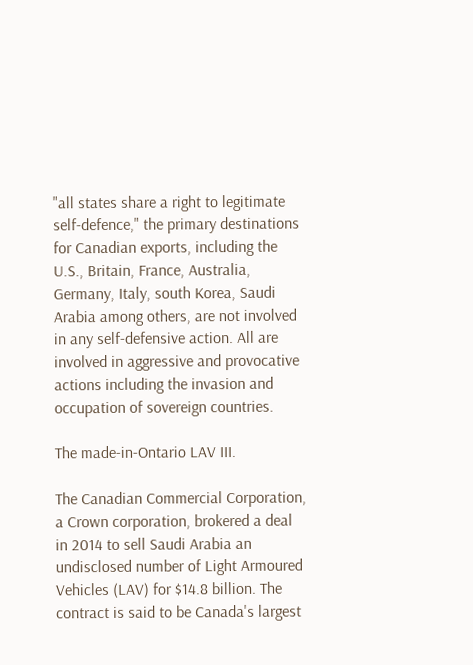"all states share a right to legitimate self-defence," the primary destinations for Canadian exports, including the U.S., Britain, France, Australia, Germany, Italy, south Korea, Saudi Arabia among others, are not involved in any self-defensive action. All are involved in aggressive and provocative actions including the invasion and occupation of sovereign countries.

The made-in-Ontario LAV III.

The Canadian Commercial Corporation, a Crown corporation, brokered a deal in 2014 to sell Saudi Arabia an undisclosed number of Light Armoured Vehicles (LAV) for $14.8 billion. The contract is said to be Canada's largest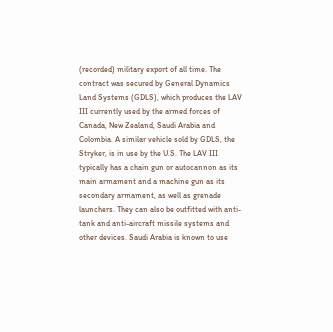(recorded) military export of all time. The contract was secured by General Dynamics Land Systems (GDLS), which produces the LAV III currently used by the armed forces of Canada, New Zealand, Saudi Arabia and Colombia. A similar vehicle sold by GDLS, the Stryker, is in use by the U.S. The LAV III typically has a chain gun or autocannon as its main armament and a machine gun as its secondary armament, as well as grenade launchers. They can also be outfitted with anti-tank and anti-aircraft missile systems and other devices. Saudi Arabia is known to use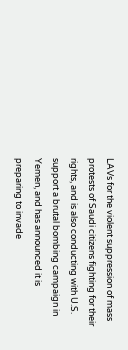LAVs for the violent suppression of mass protests of Saudi citizens fighting for their rights, and is also conducting with U.S. support a brutal bombing campaign in Yemen, and has announced it is preparing to invade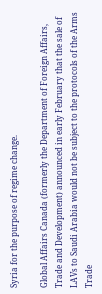Syria for the purpose of regime change.

Global Affairs Canada (formerly the Department of Foreign Affairs, Trade and Development) announced in early February that the sale of LAVs to Saudi Arabia would not be subject to the protocols of the Arms Trade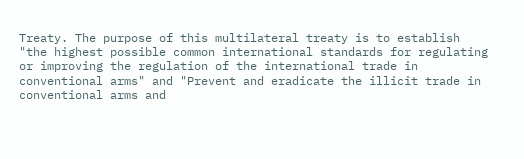Treaty. The purpose of this multilateral treaty is to establish "the highest possible common international standards for regulating or improving the regulation of the international trade in conventional arms" and "Prevent and eradicate the illicit trade in conventional arms and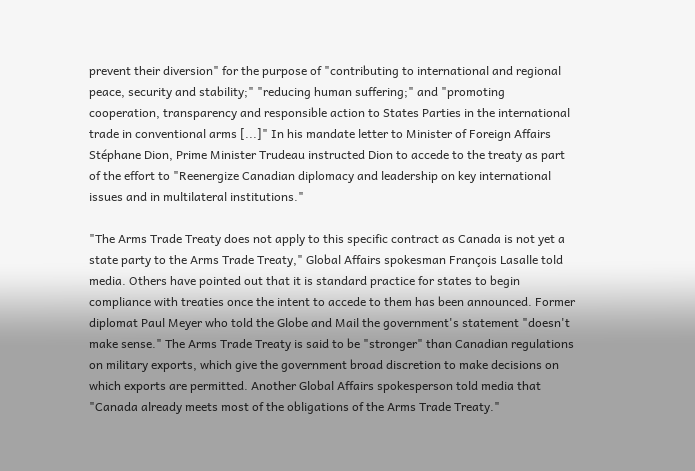prevent their diversion" for the purpose of "contributing to international and regional peace, security and stability;" "reducing human suffering;" and "promoting cooperation, transparency and responsible action to States Parties in the international trade in conventional arms [...]" In his mandate letter to Minister of Foreign Affairs Stéphane Dion, Prime Minister Trudeau instructed Dion to accede to the treaty as part of the effort to "Reenergize Canadian diplomacy and leadership on key international issues and in multilateral institutions."

"The Arms Trade Treaty does not apply to this specific contract as Canada is not yet a state party to the Arms Trade Treaty," Global Affairs spokesman François Lasalle told media. Others have pointed out that it is standard practice for states to begin compliance with treaties once the intent to accede to them has been announced. Former diplomat Paul Meyer who told the Globe and Mail the government's statement "doesn't make sense." The Arms Trade Treaty is said to be "stronger" than Canadian regulations on military exports, which give the government broad discretion to make decisions on which exports are permitted. Another Global Affairs spokesperson told media that "Canada already meets most of the obligations of the Arms Trade Treaty."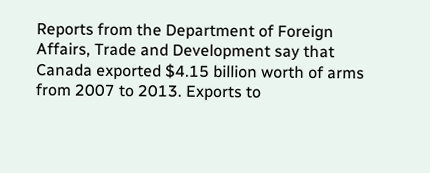Reports from the Department of Foreign Affairs, Trade and Development say that Canada exported $4.15 billion worth of arms from 2007 to 2013. Exports to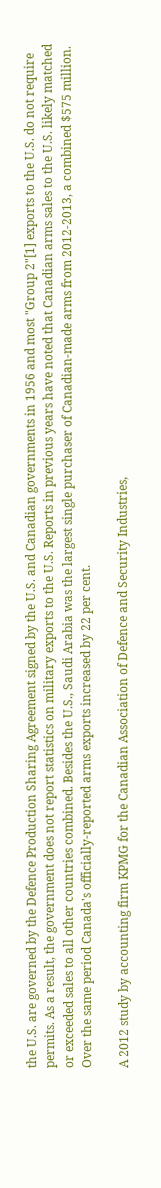the U.S. are governed by the Defence Production Sharing Agreement signed by the U.S. and Canadian governments in 1956 and most "Group 2"[1] exports to the U.S. do not require permits. As a result, the government does not report statistics on military exports to the U.S. Reports in previous years have noted that Canadian arms sales to the U.S. likely matched or exceeded sales to all other countries combined. Besides the U.S., Saudi Arabia was the largest single purchaser of Canadian-made arms from 2012-2013, a combined $575 million. Over the same period Canada's officially-reported arms exports increased by 22 per cent.

A 2012 study by accounting firm KPMG for the Canadian Association of Defence and Security Industries,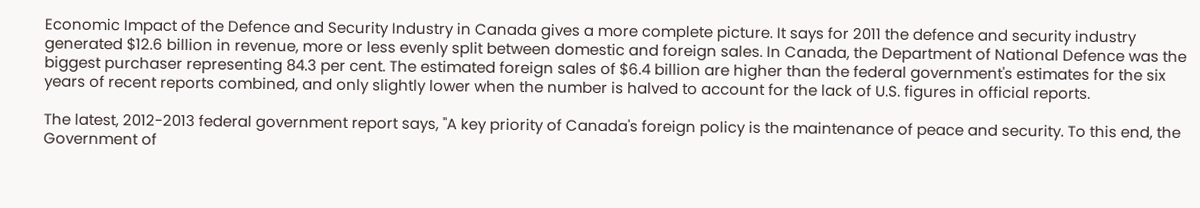Economic Impact of the Defence and Security Industry in Canada gives a more complete picture. It says for 2011 the defence and security industry generated $12.6 billion in revenue, more or less evenly split between domestic and foreign sales. In Canada, the Department of National Defence was the biggest purchaser representing 84.3 per cent. The estimated foreign sales of $6.4 billion are higher than the federal government's estimates for the six years of recent reports combined, and only slightly lower when the number is halved to account for the lack of U.S. figures in official reports.

The latest, 2012-2013 federal government report says, "A key priority of Canada's foreign policy is the maintenance of peace and security. To this end, the Government of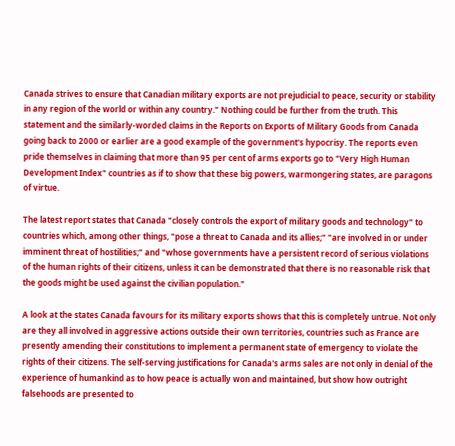Canada strives to ensure that Canadian military exports are not prejudicial to peace, security or stability in any region of the world or within any country." Nothing could be further from the truth. This statement and the similarly-worded claims in the Reports on Exports of Military Goods from Canada going back to 2000 or earlier are a good example of the government's hypocrisy. The reports even pride themselves in claiming that more than 95 per cent of arms exports go to "Very High Human Development Index" countries as if to show that these big powers, warmongering states, are paragons of virtue.

The latest report states that Canada "closely controls the export of military goods and technology" to countries which, among other things, "pose a threat to Canada and its allies;" "are involved in or under imminent threat of hostilities;" and "whose governments have a persistent record of serious violations of the human rights of their citizens, unless it can be demonstrated that there is no reasonable risk that the goods might be used against the civilian population."

A look at the states Canada favours for its military exports shows that this is completely untrue. Not only are they all involved in aggressive actions outside their own territories, countries such as France are presently amending their constitutions to implement a permanent state of emergency to violate the rights of their citizens. The self-serving justifications for Canada's arms sales are not only in denial of the experience of humankind as to how peace is actually won and maintained, but show how outright falsehoods are presented to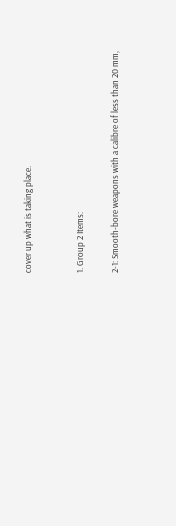cover up what is taking place.


1. Group 2 Items:

2-1: Smooth-bore weapons with a calibre of less than 20 mm,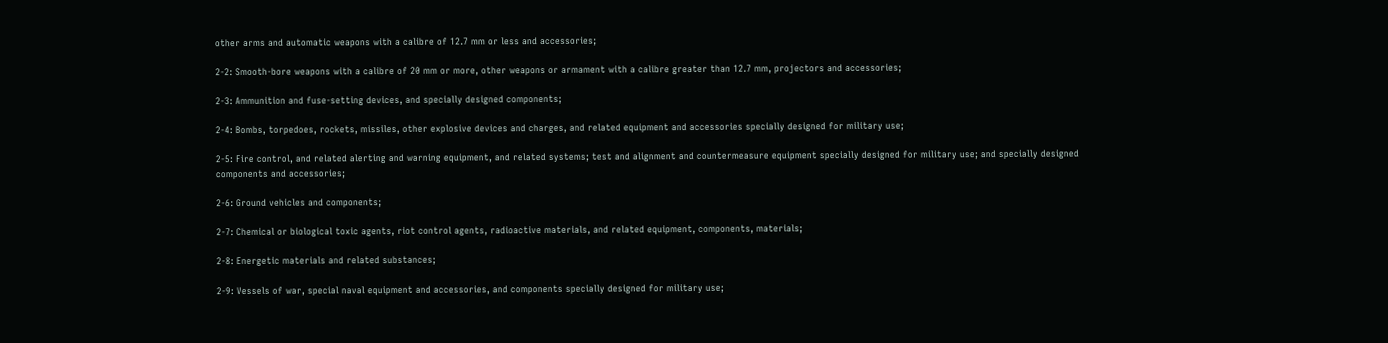other arms and automatic weapons with a calibre of 12.7 mm or less and accessories;

2-2: Smooth-bore weapons with a calibre of 20 mm or more, other weapons or armament with a calibre greater than 12.7 mm, projectors and accessories;

2-3: Ammunition and fuse-setting devices, and specially designed components;

2-4: Bombs, torpedoes, rockets, missiles, other explosive devices and charges, and related equipment and accessories specially designed for military use;

2-5: Fire control, and related alerting and warning equipment, and related systems; test and alignment and countermeasure equipment specially designed for military use; and specially designed components and accessories;

2-6: Ground vehicles and components;

2-7: Chemical or biological toxic agents, riot control agents, radioactive materials, and related equipment, components, materials;

2-8: Energetic materials and related substances;

2-9: Vessels of war, special naval equipment and accessories, and components specially designed for military use;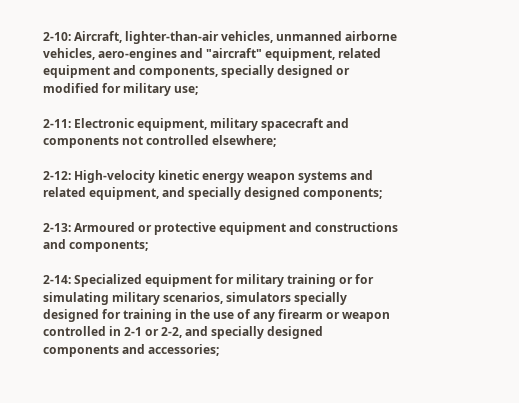2-10: Aircraft, lighter-than-air vehicles, unmanned airborne vehicles, aero-engines and "aircraft" equipment, related equipment and components, specially designed or modified for military use;

2-11: Electronic equipment, military spacecraft and components not controlled elsewhere;

2-12: High-velocity kinetic energy weapon systems and related equipment, and specially designed components;

2-13: Armoured or protective equipment and constructions and components;

2-14: Specialized equipment for military training or for simulating military scenarios, simulators specially designed for training in the use of any firearm or weapon controlled in 2-1 or 2-2, and specially designed components and accessories;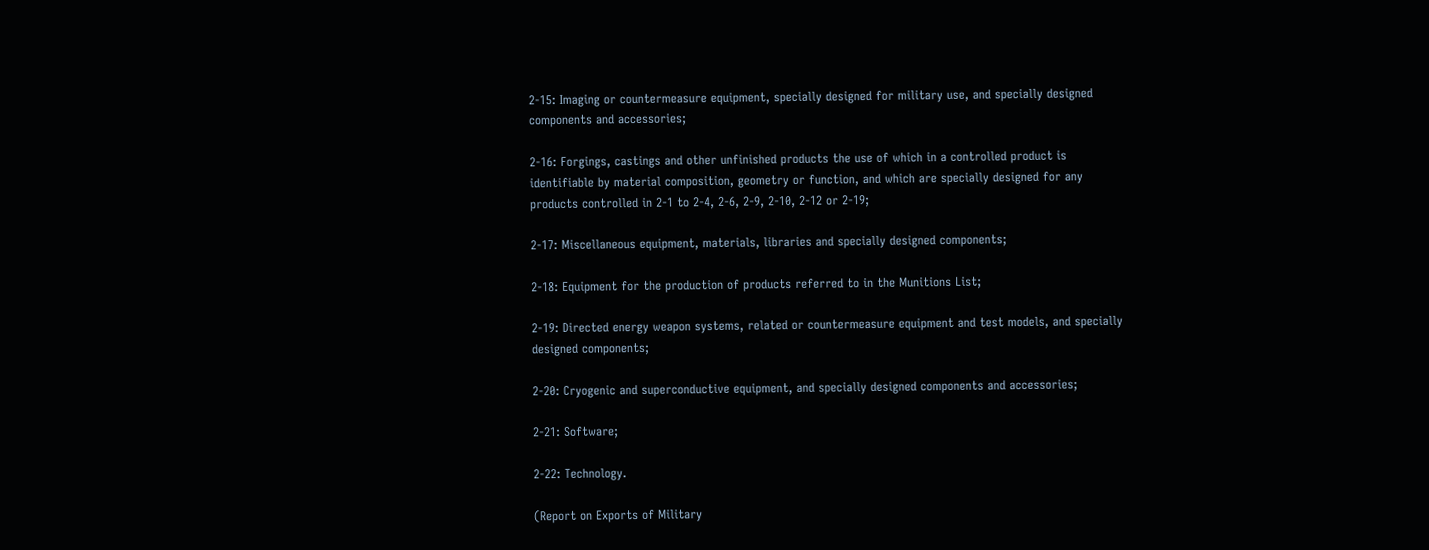2-15: Imaging or countermeasure equipment, specially designed for military use, and specially designed components and accessories;

2-16: Forgings, castings and other unfinished products the use of which in a controlled product is identifiable by material composition, geometry or function, and which are specially designed for any products controlled in 2-1 to 2-4, 2-6, 2-9, 2-10, 2-12 or 2-19;

2-17: Miscellaneous equipment, materials, libraries and specially designed components;

2-18: Equipment for the production of products referred to in the Munitions List;

2-19: Directed energy weapon systems, related or countermeasure equipment and test models, and specially designed components;

2-20: Cryogenic and superconductive equipment, and specially designed components and accessories;

2-21: Software;

2-22: Technology.

(Report on Exports of Military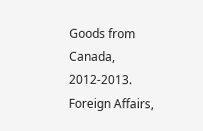Goods from Canada, 2012-2013. Foreign Affairs,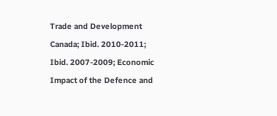Trade and Development Canada; Ibid. 2010-2011;  Ibid. 2007-2009; Economic Impact of the Defence and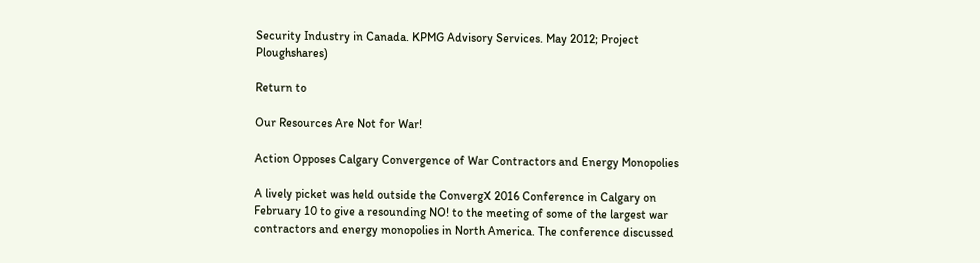Security Industry in Canada. KPMG Advisory Services. May 2012; Project Ploughshares)

Return to

Our Resources Are Not for War!

Action Opposes Calgary Convergence of War Contractors and Energy Monopolies

A lively picket was held outside the ConvergX 2016 Conference in Calgary on February 10 to give a resounding NO! to the meeting of some of the largest war contractors and energy monopolies in North America. The conference discussed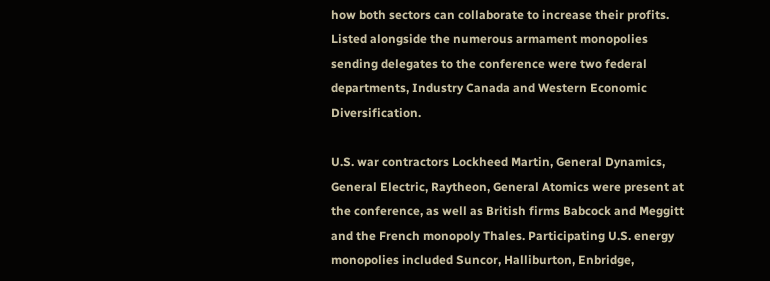how both sectors can collaborate to increase their profits. Listed alongside the numerous armament monopolies sending delegates to the conference were two federal departments, Industry Canada and Western Economic Diversification.

U.S. war contractors Lockheed Martin, General Dynamics, General Electric, Raytheon, General Atomics were present at the conference, as well as British firms Babcock and Meggitt and the French monopoly Thales. Participating U.S. energy monopolies included Suncor, Halliburton, Enbridge,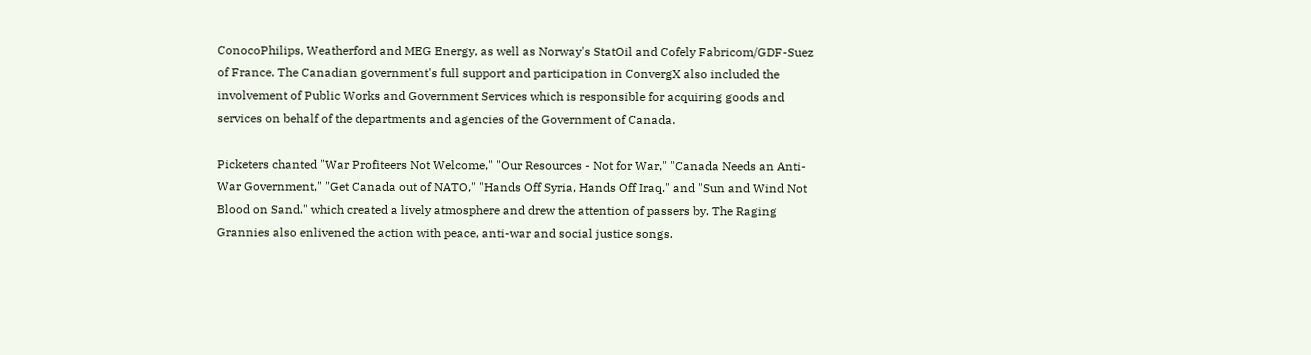ConocoPhilips, Weatherford and MEG Energy, as well as Norway's StatOil and Cofely Fabricom/GDF-Suez of France. The Canadian government's full support and participation in ConvergX also included the involvement of Public Works and Government Services which is responsible for acquiring goods and services on behalf of the departments and agencies of the Government of Canada.

Picketers chanted "War Profiteers Not Welcome," "Our Resources - Not for War," "Canada Needs an Anti-War Government," "Get Canada out of NATO," "Hands Off Syria, Hands Off Iraq." and "Sun and Wind Not Blood on Sand." which created a lively atmosphere and drew the attention of passers by. The Raging Grannies also enlivened the action with peace, anti-war and social justice songs.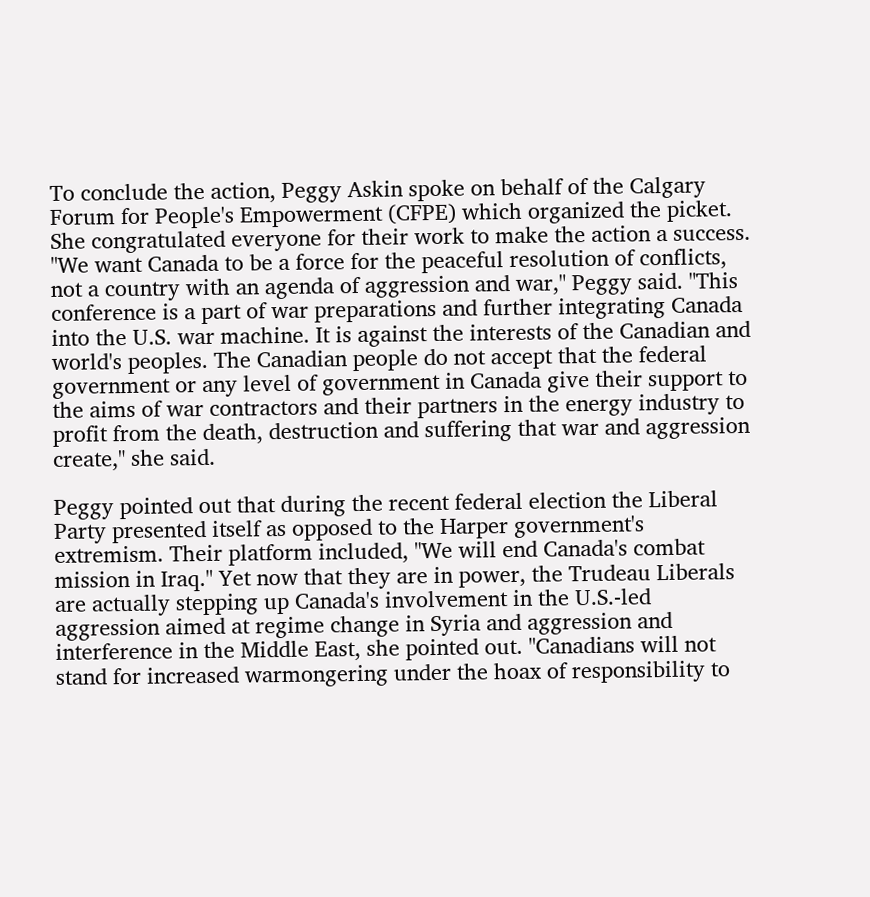To conclude the action, Peggy Askin spoke on behalf of the Calgary Forum for People's Empowerment (CFPE) which organized the picket. She congratulated everyone for their work to make the action a success. "We want Canada to be a force for the peaceful resolution of conflicts, not a country with an agenda of aggression and war," Peggy said. "This conference is a part of war preparations and further integrating Canada into the U.S. war machine. It is against the interests of the Canadian and world's peoples. The Canadian people do not accept that the federal government or any level of government in Canada give their support to the aims of war contractors and their partners in the energy industry to profit from the death, destruction and suffering that war and aggression create," she said.

Peggy pointed out that during the recent federal election the Liberal Party presented itself as opposed to the Harper government's extremism. Their platform included, "We will end Canada's combat mission in Iraq." Yet now that they are in power, the Trudeau Liberals are actually stepping up Canada's involvement in the U.S.-led aggression aimed at regime change in Syria and aggression and interference in the Middle East, she pointed out. "Canadians will not stand for increased warmongering under the hoax of responsibility to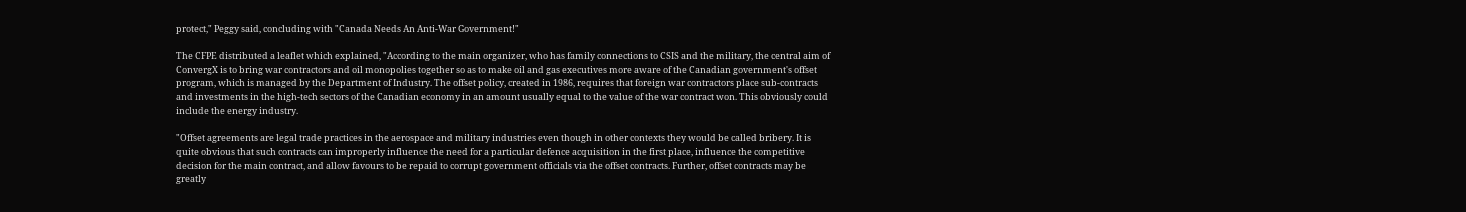protect," Peggy said, concluding with "Canada Needs An Anti-War Government!"

The CFPE distributed a leaflet which explained, "According to the main organizer, who has family connections to CSIS and the military, the central aim of ConvergX is to bring war contractors and oil monopolies together so as to make oil and gas executives more aware of the Canadian government's offset program, which is managed by the Department of Industry. The offset policy, created in 1986, requires that foreign war contractors place sub-contracts and investments in the high-tech sectors of the Canadian economy in an amount usually equal to the value of the war contract won. This obviously could include the energy industry.

"Offset agreements are legal trade practices in the aerospace and military industries even though in other contexts they would be called bribery. It is quite obvious that such contracts can improperly influence the need for a particular defence acquisition in the first place, influence the competitive decision for the main contract, and allow favours to be repaid to corrupt government officials via the offset contracts. Further, offset contracts may be greatly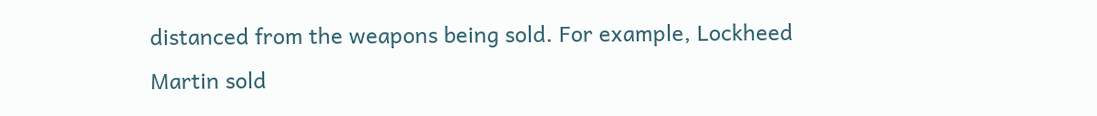distanced from the weapons being sold. For example, Lockheed Martin sold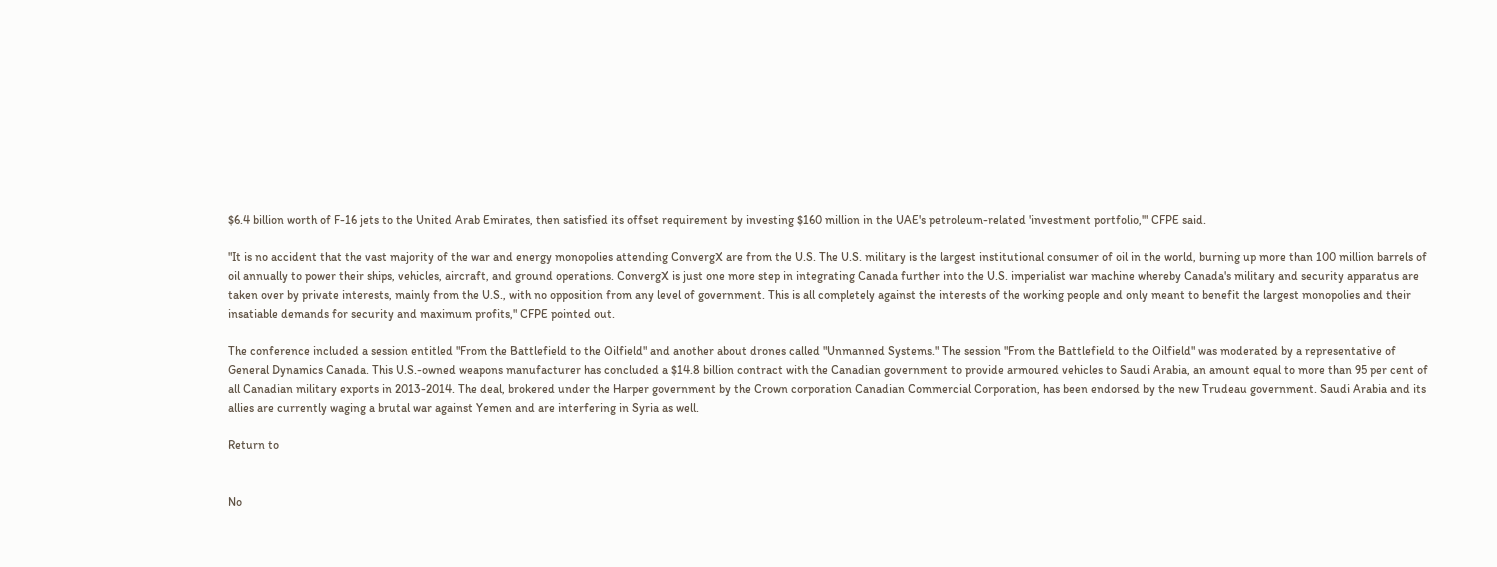$6.4 billion worth of F-16 jets to the United Arab Emirates, then satisfied its offset requirement by investing $160 million in the UAE's petroleum-related 'investment portfolio,'" CFPE said.

"It is no accident that the vast majority of the war and energy monopolies attending ConvergX are from the U.S. The U.S. military is the largest institutional consumer of oil in the world, burning up more than 100 million barrels of oil annually to power their ships, vehicles, aircraft, and ground operations. ConvergX is just one more step in integrating Canada further into the U.S. imperialist war machine whereby Canada's military and security apparatus are taken over by private interests, mainly from the U.S., with no opposition from any level of government. This is all completely against the interests of the working people and only meant to benefit the largest monopolies and their insatiable demands for security and maximum profits," CFPE pointed out.

The conference included a session entitled "From the Battlefield to the Oilfield" and another about drones called "Unmanned Systems." The session "From the Battlefield to the Oilfield" was moderated by a representative of General Dynamics Canada. This U.S.-owned weapons manufacturer has concluded a $14.8 billion contract with the Canadian government to provide armoured vehicles to Saudi Arabia, an amount equal to more than 95 per cent of all Canadian military exports in 2013-2014. The deal, brokered under the Harper government by the Crown corporation Canadian Commercial Corporation, has been endorsed by the new Trudeau government. Saudi Arabia and its allies are currently waging a brutal war against Yemen and are interfering in Syria as well.

Return to


No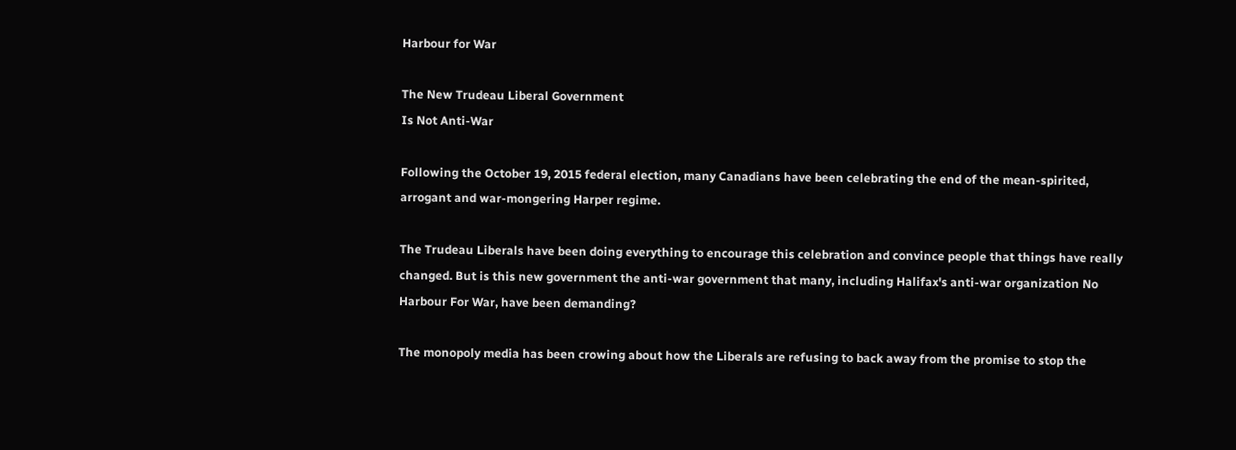Harbour for War

The New Trudeau Liberal Government
Is Not Anti-War

Following the October 19, 2015 federal election, many Canadians have been celebrating the end of the mean-spirited, arrogant and war-mongering Harper regime.

The Trudeau Liberals have been doing everything to encourage this celebration and convince people that things have really changed. But is this new government the anti-war government that many, including Halifax's anti-war organization No Harbour For War, have been demanding?

The monopoly media has been crowing about how the Liberals are refusing to back away from the promise to stop the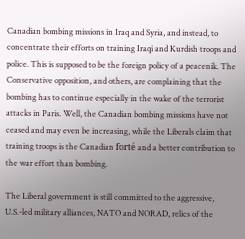Canadian bombing missions in Iraq and Syria, and instead, to concentrate their efforts on training Iraqi and Kurdish troops and police. This is supposed to be the foreign policy of a peacenik. The Conservative opposition, and others, are complaining that the bombing has to continue especially in the wake of the terrorist attacks in Paris. Well, the Canadian bombing missions have not ceased and may even be increasing, while the Liberals claim that training troops is the Canadian forté and a better contribution to the war effort than bombing.

The Liberal government is still committed to the aggressive, U.S.-led military alliances, NATO and NORAD, relics of the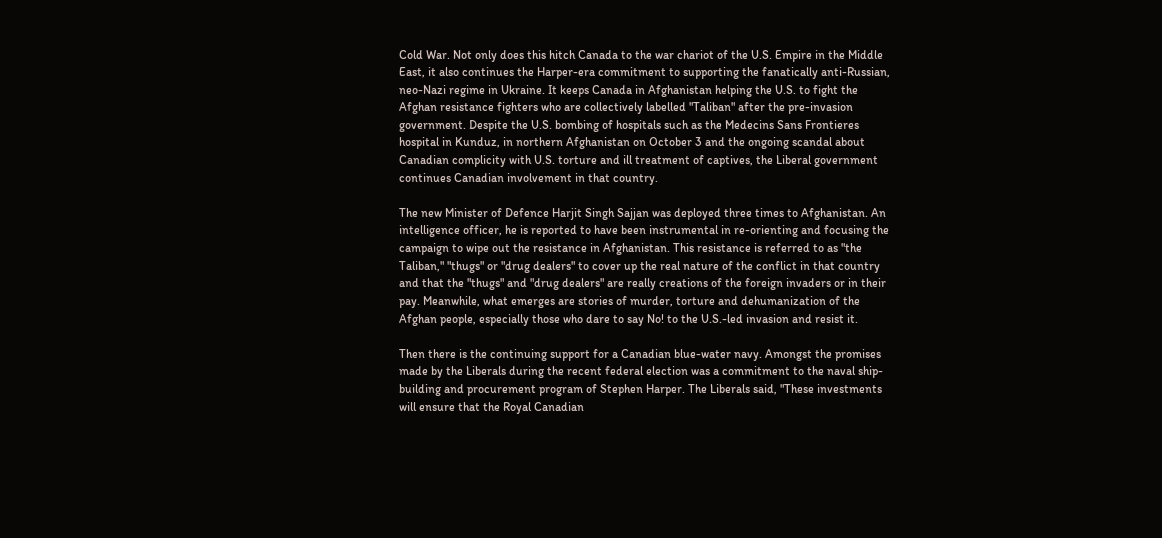Cold War. Not only does this hitch Canada to the war chariot of the U.S. Empire in the Middle East, it also continues the Harper-era commitment to supporting the fanatically anti-Russian, neo-Nazi regime in Ukraine. It keeps Canada in Afghanistan helping the U.S. to fight the Afghan resistance fighters who are collectively labelled "Taliban" after the pre-invasion government. Despite the U.S. bombing of hospitals such as the Medecins Sans Frontieres hospital in Kunduz, in northern Afghanistan on October 3 and the ongoing scandal about Canadian complicity with U.S. torture and ill treatment of captives, the Liberal government continues Canadian involvement in that country.

The new Minister of Defence Harjit Singh Sajjan was deployed three times to Afghanistan. An intelligence officer, he is reported to have been instrumental in re-orienting and focusing the campaign to wipe out the resistance in Afghanistan. This resistance is referred to as "the Taliban," "thugs" or "drug dealers" to cover up the real nature of the conflict in that country and that the "thugs" and "drug dealers" are really creations of the foreign invaders or in their pay. Meanwhile, what emerges are stories of murder, torture and dehumanization of the Afghan people, especially those who dare to say No! to the U.S.-led invasion and resist it.

Then there is the continuing support for a Canadian blue-water navy. Amongst the promises made by the Liberals during the recent federal election was a commitment to the naval ship-building and procurement program of Stephen Harper. The Liberals said, "These investments will ensure that the Royal Canadian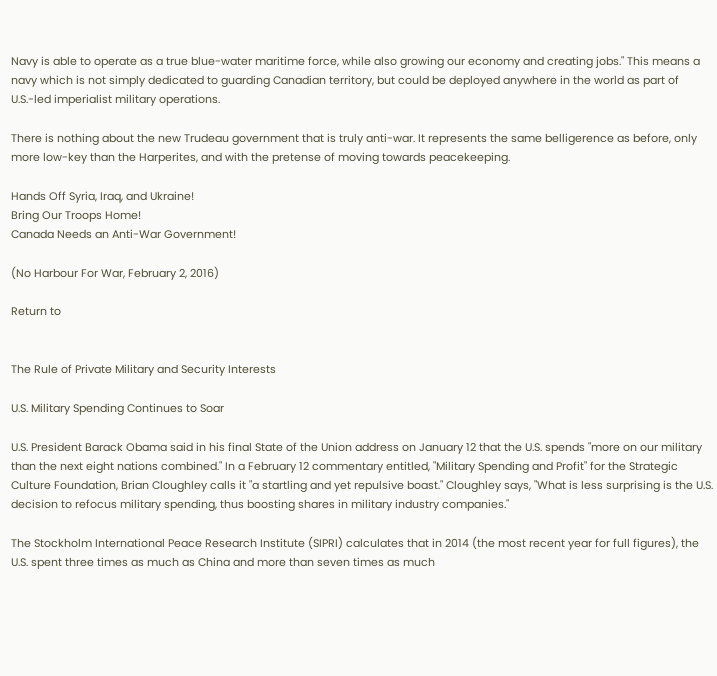Navy is able to operate as a true blue-water maritime force, while also growing our economy and creating jobs." This means a navy which is not simply dedicated to guarding Canadian territory, but could be deployed anywhere in the world as part of U.S.-led imperialist military operations.

There is nothing about the new Trudeau government that is truly anti-war. It represents the same belligerence as before, only more low-key than the Harperites, and with the pretense of moving towards peacekeeping.

Hands Off Syria, Iraq, and Ukraine!
Bring Our Troops Home!
Canada Needs an Anti-War Government!

(No Harbour For War, February 2, 2016)

Return to


The Rule of Private Military and Security Interests

U.S. Military Spending Continues to Soar

U.S. President Barack Obama said in his final State of the Union address on January 12 that the U.S. spends "more on our military than the next eight nations combined." In a February 12 commentary entitled, "Military Spending and Profit" for the Strategic Culture Foundation, Brian Cloughley calls it "a startling and yet repulsive boast." Cloughley says, "What is less surprising is the U.S. decision to refocus military spending, thus boosting shares in military industry companies."

The Stockholm International Peace Research Institute (SIPRI) calculates that in 2014 (the most recent year for full figures), the U.S. spent three times as much as China and more than seven times as much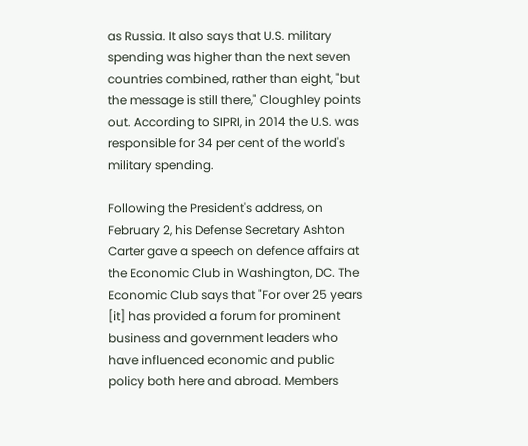as Russia. It also says that U.S. military spending was higher than the next seven countries combined, rather than eight, "but the message is still there," Cloughley points out. According to SIPRI, in 2014 the U.S. was responsible for 34 per cent of the world's military spending.

Following the President's address, on February 2, his Defense Secretary Ashton Carter gave a speech on defence affairs at the Economic Club in Washington, DC. The Economic Club says that "For over 25 years [it] has provided a forum for prominent business and government leaders who have influenced economic and public policy both here and abroad. Members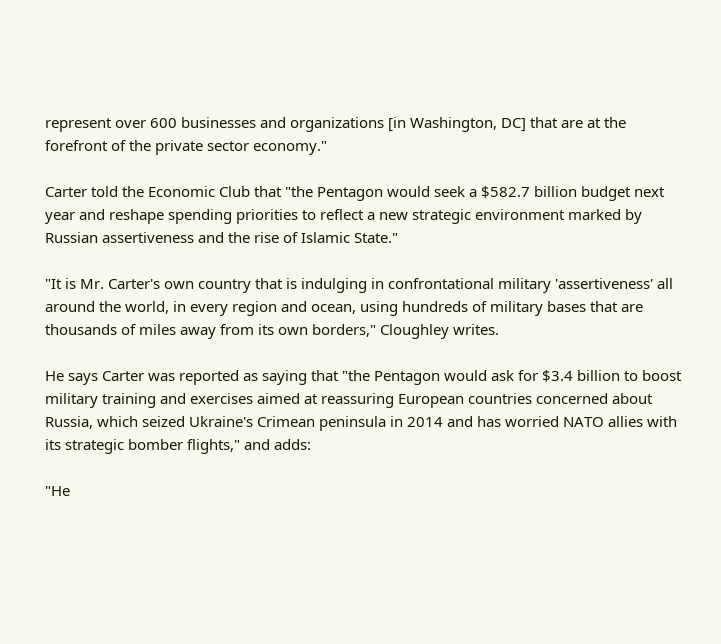represent over 600 businesses and organizations [in Washington, DC] that are at the forefront of the private sector economy."

Carter told the Economic Club that "the Pentagon would seek a $582.7 billion budget next year and reshape spending priorities to reflect a new strategic environment marked by Russian assertiveness and the rise of Islamic State."

"It is Mr. Carter's own country that is indulging in confrontational military 'assertiveness' all around the world, in every region and ocean, using hundreds of military bases that are thousands of miles away from its own borders," Cloughley writes.

He says Carter was reported as saying that "the Pentagon would ask for $3.4 billion to boost military training and exercises aimed at reassuring European countries concerned about Russia, which seized Ukraine's Crimean peninsula in 2014 and has worried NATO allies with its strategic bomber flights," and adds:

"He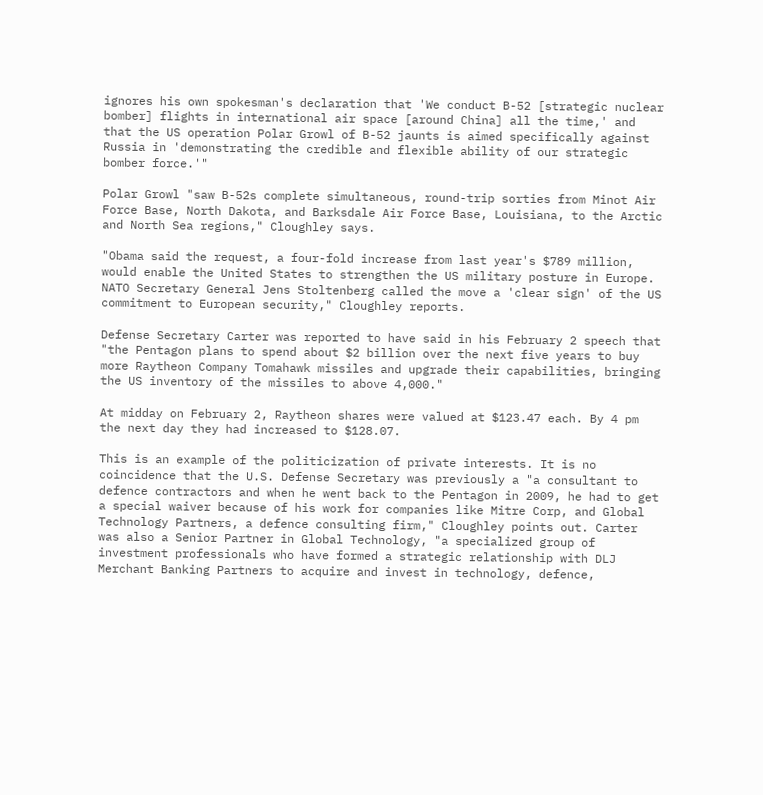ignores his own spokesman's declaration that 'We conduct B-52 [strategic nuclear bomber] flights in international air space [around China] all the time,' and that the US operation Polar Growl of B-52 jaunts is aimed specifically against Russia in 'demonstrating the credible and flexible ability of our strategic bomber force.'"

Polar Growl "saw B-52s complete simultaneous, round-trip sorties from Minot Air Force Base, North Dakota, and Barksdale Air Force Base, Louisiana, to the Arctic and North Sea regions," Cloughley says.

"Obama said the request, a four-fold increase from last year's $789 million, would enable the United States to strengthen the US military posture in Europe. NATO Secretary General Jens Stoltenberg called the move a 'clear sign' of the US commitment to European security," Cloughley reports.

Defense Secretary Carter was reported to have said in his February 2 speech that "the Pentagon plans to spend about $2 billion over the next five years to buy more Raytheon Company Tomahawk missiles and upgrade their capabilities, bringing the US inventory of the missiles to above 4,000."

At midday on February 2, Raytheon shares were valued at $123.47 each. By 4 pm the next day they had increased to $128.07.

This is an example of the politicization of private interests. It is no coincidence that the U.S. Defense Secretary was previously a "a consultant to defence contractors and when he went back to the Pentagon in 2009, he had to get a special waiver because of his work for companies like Mitre Corp, and Global Technology Partners, a defence consulting firm," Cloughley points out. Carter was also a Senior Partner in Global Technology, "a specialized group of investment professionals who have formed a strategic relationship with DLJ Merchant Banking Partners to acquire and invest in technology, defence,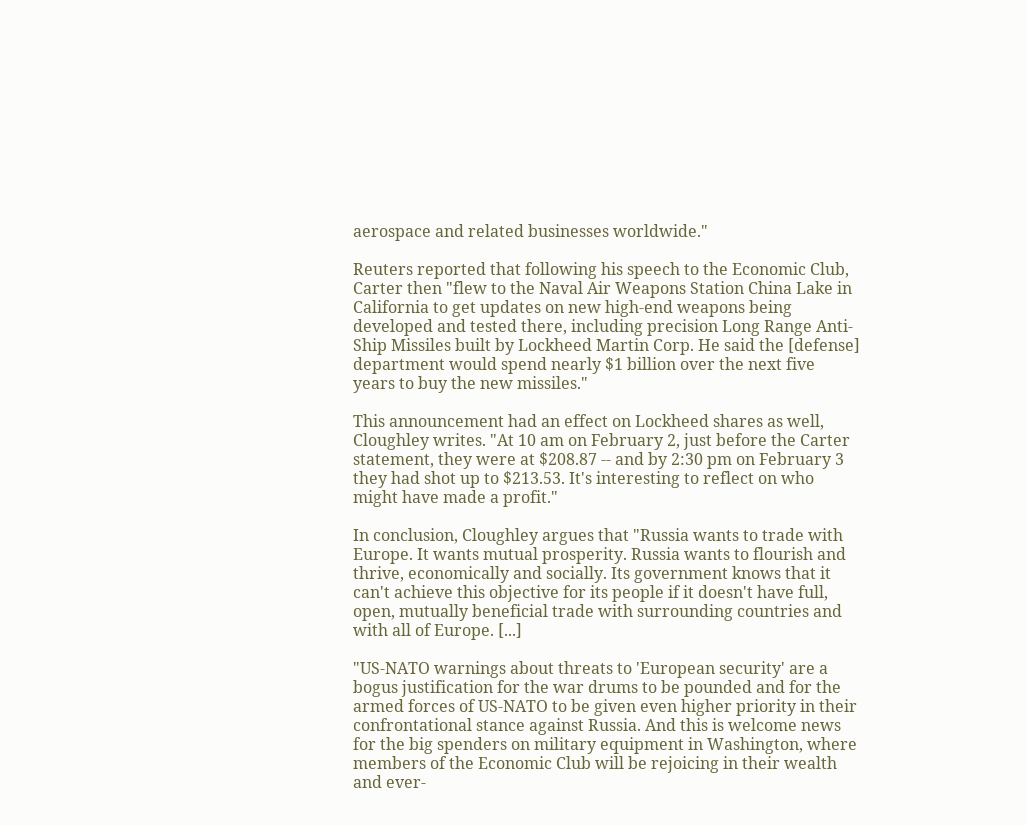aerospace and related businesses worldwide."

Reuters reported that following his speech to the Economic Club, Carter then "flew to the Naval Air Weapons Station China Lake in California to get updates on new high-end weapons being developed and tested there, including precision Long Range Anti-Ship Missiles built by Lockheed Martin Corp. He said the [defense] department would spend nearly $1 billion over the next five years to buy the new missiles."

This announcement had an effect on Lockheed shares as well, Cloughley writes. "At 10 am on February 2, just before the Carter statement, they were at $208.87 -- and by 2:30 pm on February 3 they had shot up to $213.53. It's interesting to reflect on who might have made a profit."

In conclusion, Cloughley argues that "Russia wants to trade with Europe. It wants mutual prosperity. Russia wants to flourish and thrive, economically and socially. Its government knows that it can't achieve this objective for its people if it doesn't have full, open, mutually beneficial trade with surrounding countries and with all of Europe. [...]

"US-NATO warnings about threats to 'European security' are a bogus justification for the war drums to be pounded and for the armed forces of US-NATO to be given even higher priority in their confrontational stance against Russia. And this is welcome news for the big spenders on military equipment in Washington, where members of the Economic Club will be rejoicing in their wealth and ever-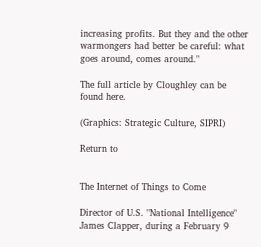increasing profits. But they and the other warmongers had better be careful: what goes around, comes around."

The full article by Cloughley can be found here.

(Graphics: Strategic Culture, SIPRI)

Return to


The Internet of Things to Come

Director of U.S. "National Intelligence" James Clapper, during a February 9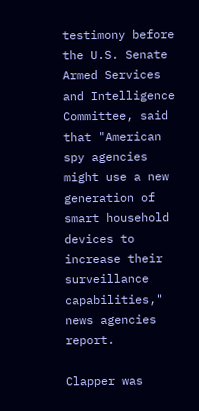testimony before the U.S. Senate Armed Services and Intelligence Committee, said that "American spy agencies might use a new generation of smart household devices to increase their surveillance capabilities," news agencies report.

Clapper was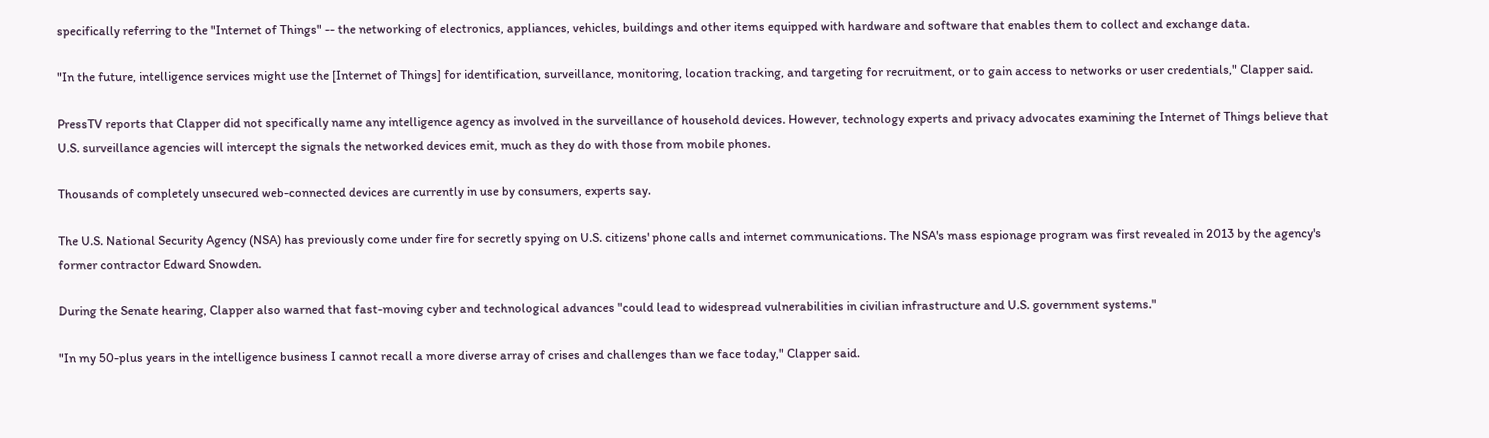specifically referring to the "Internet of Things" -- the networking of electronics, appliances, vehicles, buildings and other items equipped with hardware and software that enables them to collect and exchange data.

"In the future, intelligence services might use the [Internet of Things] for identification, surveillance, monitoring, location tracking, and targeting for recruitment, or to gain access to networks or user credentials," Clapper said.

PressTV reports that Clapper did not specifically name any intelligence agency as involved in the surveillance of household devices. However, technology experts and privacy advocates examining the Internet of Things believe that U.S. surveillance agencies will intercept the signals the networked devices emit, much as they do with those from mobile phones.

Thousands of completely unsecured web-connected devices are currently in use by consumers, experts say.

The U.S. National Security Agency (NSA) has previously come under fire for secretly spying on U.S. citizens' phone calls and internet communications. The NSA's mass espionage program was first revealed in 2013 by the agency's former contractor Edward Snowden.

During the Senate hearing, Clapper also warned that fast-moving cyber and technological advances "could lead to widespread vulnerabilities in civilian infrastructure and U.S. government systems."

"In my 50-plus years in the intelligence business I cannot recall a more diverse array of crises and challenges than we face today," Clapper said.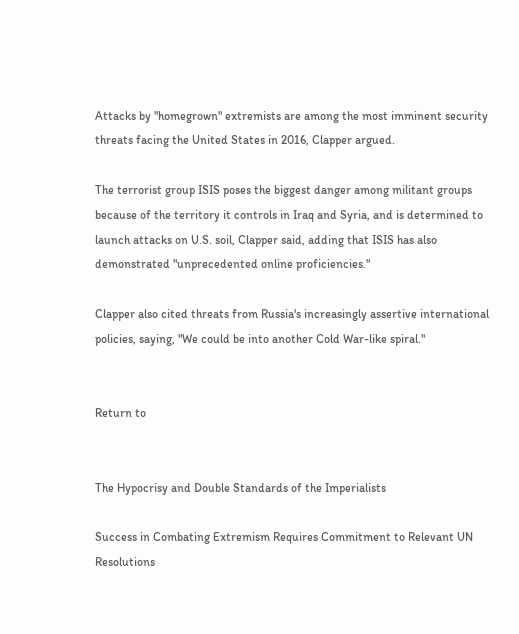Attacks by "homegrown" extremists are among the most imminent security threats facing the United States in 2016, Clapper argued.

The terrorist group ISIS poses the biggest danger among militant groups because of the territory it controls in Iraq and Syria, and is determined to launch attacks on U.S. soil, Clapper said, adding that ISIS has also demonstrated "unprecedented online proficiencies."

Clapper also cited threats from Russia's increasingly assertive international policies, saying, "We could be into another Cold War-like spiral."


Return to


The Hypocrisy and Double Standards of the Imperialists

Success in Combating Extremism Requires Commitment to Relevant UN Resolutions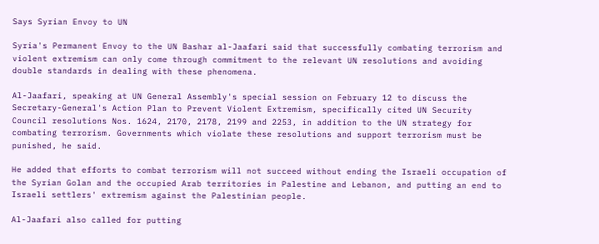Says Syrian Envoy to UN

Syria's Permanent Envoy to the UN Bashar al-Jaafari said that successfully combating terrorism and violent extremism can only come through commitment to the relevant UN resolutions and avoiding double standards in dealing with these phenomena.

Al-Jaafari, speaking at UN General Assembly's special session on February 12 to discuss the Secretary-General's Action Plan to Prevent Violent Extremism, specifically cited UN Security Council resolutions Nos. 1624, 2170, 2178, 2199 and 2253, in addition to the UN strategy for combating terrorism. Governments which violate these resolutions and support terrorism must be punished, he said.

He added that efforts to combat terrorism will not succeed without ending the Israeli occupation of the Syrian Golan and the occupied Arab territories in Palestine and Lebanon, and putting an end to Israeli settlers' extremism against the Palestinian people.

Al-Jaafari also called for putting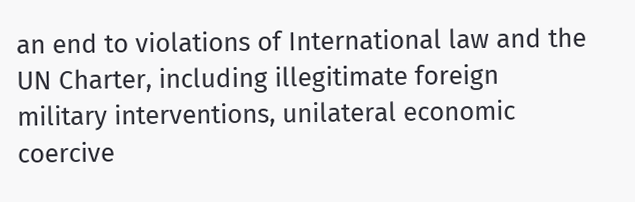an end to violations of International law and the UN Charter, including illegitimate foreign military interventions, unilateral economic coercive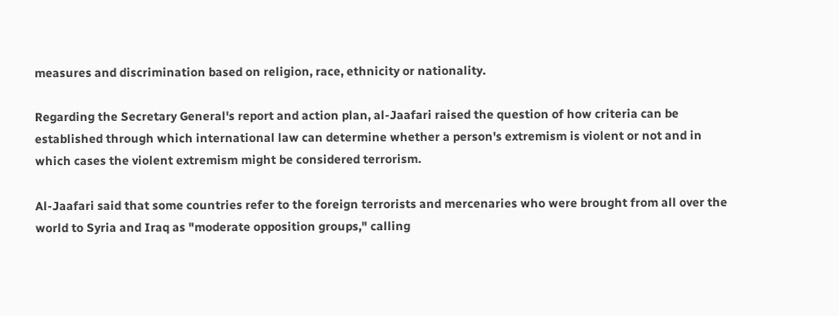measures and discrimination based on religion, race, ethnicity or nationality.

Regarding the Secretary General's report and action plan, al-Jaafari raised the question of how criteria can be established through which international law can determine whether a person's extremism is violent or not and in which cases the violent extremism might be considered terrorism.

Al-Jaafari said that some countries refer to the foreign terrorists and mercenaries who were brought from all over the world to Syria and Iraq as "moderate opposition groups," calling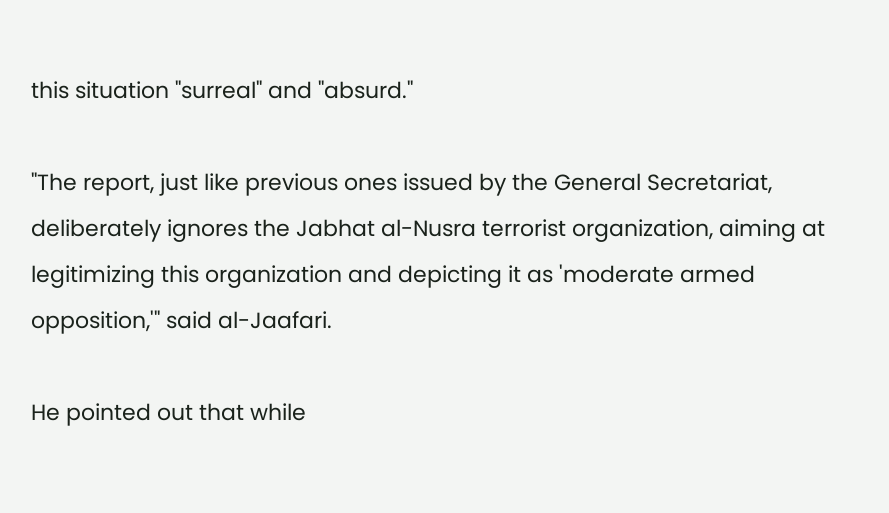this situation "surreal" and "absurd."

"The report, just like previous ones issued by the General Secretariat, deliberately ignores the Jabhat al-Nusra terrorist organization, aiming at legitimizing this organization and depicting it as 'moderate armed opposition,'" said al-Jaafari.

He pointed out that while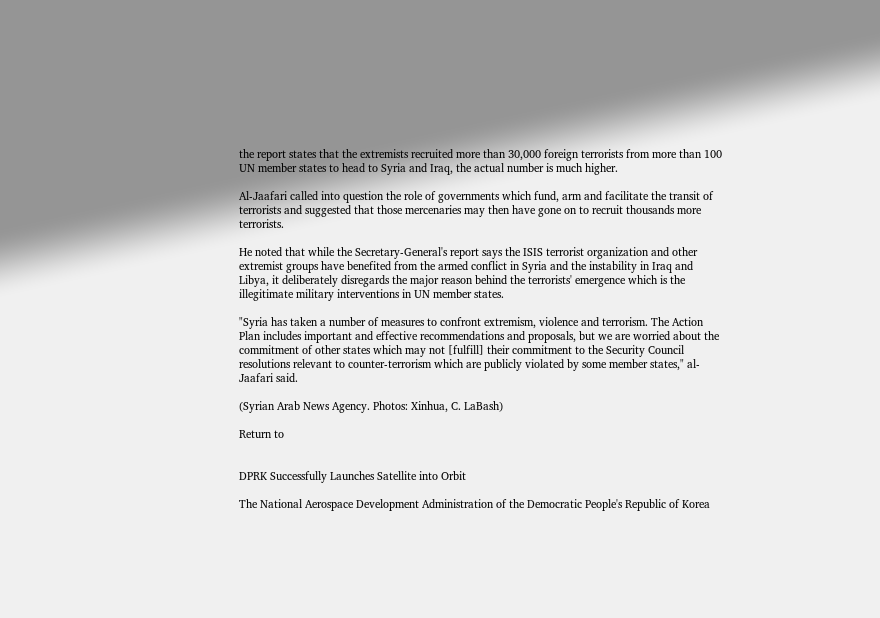the report states that the extremists recruited more than 30,000 foreign terrorists from more than 100 UN member states to head to Syria and Iraq, the actual number is much higher.

Al-Jaafari called into question the role of governments which fund, arm and facilitate the transit of terrorists and suggested that those mercenaries may then have gone on to recruit thousands more terrorists.

He noted that while the Secretary-General's report says the ISIS terrorist organization and other extremist groups have benefited from the armed conflict in Syria and the instability in Iraq and Libya, it deliberately disregards the major reason behind the terrorists' emergence which is the illegitimate military interventions in UN member states.

"Syria has taken a number of measures to confront extremism, violence and terrorism. The Action Plan includes important and effective recommendations and proposals, but we are worried about the commitment of other states which may not [fulfill] their commitment to the Security Council resolutions relevant to counter-terrorism which are publicly violated by some member states," al-Jaafari said.

(Syrian Arab News Agency. Photos: Xinhua, C. LaBash)

Return to


DPRK Successfully Launches Satellite into Orbit

The National Aerospace Development Administration of the Democratic People's Republic of Korea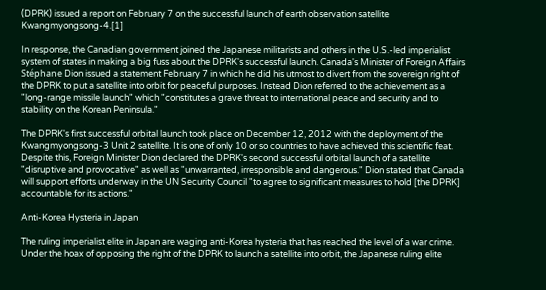(DPRK) issued a report on February 7 on the successful launch of earth observation satellite Kwangmyongsong-4.[1]

In response, the Canadian government joined the Japanese militarists and others in the U.S.-led imperialist system of states in making a big fuss about the DPRK's successful launch. Canada's Minister of Foreign Affairs Stéphane Dion issued a statement February 7 in which he did his utmost to divert from the sovereign right of the DPRK to put a satellite into orbit for peaceful purposes. Instead Dion referred to the achievement as a "long-range missile launch" which "constitutes a grave threat to international peace and security and to stability on the Korean Peninsula."

The DPRK's first successful orbital launch took place on December 12, 2012 with the deployment of the Kwangmyongsong-3 Unit 2 satellite. It is one of only 10 or so countries to have achieved this scientific feat. Despite this, Foreign Minister Dion declared the DPRK's second successful orbital launch of a satellite "disruptive and provocative" as well as "unwarranted, irresponsible and dangerous." Dion stated that Canada will support efforts underway in the UN Security Council "to agree to significant measures to hold [the DPRK] accountable for its actions."

Anti-Korea Hysteria in Japan

The ruling imperialist elite in Japan are waging anti-Korea hysteria that has reached the level of a war crime. Under the hoax of opposing the right of the DPRK to launch a satellite into orbit, the Japanese ruling elite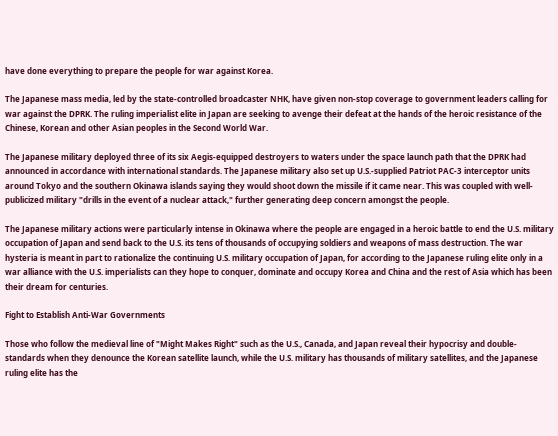have done everything to prepare the people for war against Korea.

The Japanese mass media, led by the state-controlled broadcaster NHK, have given non-stop coverage to government leaders calling for war against the DPRK. The ruling imperialist elite in Japan are seeking to avenge their defeat at the hands of the heroic resistance of the Chinese, Korean and other Asian peoples in the Second World War.

The Japanese military deployed three of its six Aegis-equipped destroyers to waters under the space launch path that the DPRK had announced in accordance with international standards. The Japanese military also set up U.S.-supplied Patriot PAC-3 interceptor units around Tokyo and the southern Okinawa islands saying they would shoot down the missile if it came near. This was coupled with well-publicized military "drills in the event of a nuclear attack," further generating deep concern amongst the people.

The Japanese military actions were particularly intense in Okinawa where the people are engaged in a heroic battle to end the U.S. military occupation of Japan and send back to the U.S. its tens of thousands of occupying soldiers and weapons of mass destruction. The war hysteria is meant in part to rationalize the continuing U.S. military occupation of Japan, for according to the Japanese ruling elite only in a war alliance with the U.S. imperialists can they hope to conquer, dominate and occupy Korea and China and the rest of Asia which has been their dream for centuries.

Fight to Establish Anti-War Governments

Those who follow the medieval line of "Might Makes Right" such as the U.S., Canada, and Japan reveal their hypocrisy and double-standards when they denounce the Korean satellite launch, while the U.S. military has thousands of military satellites, and the Japanese ruling elite has the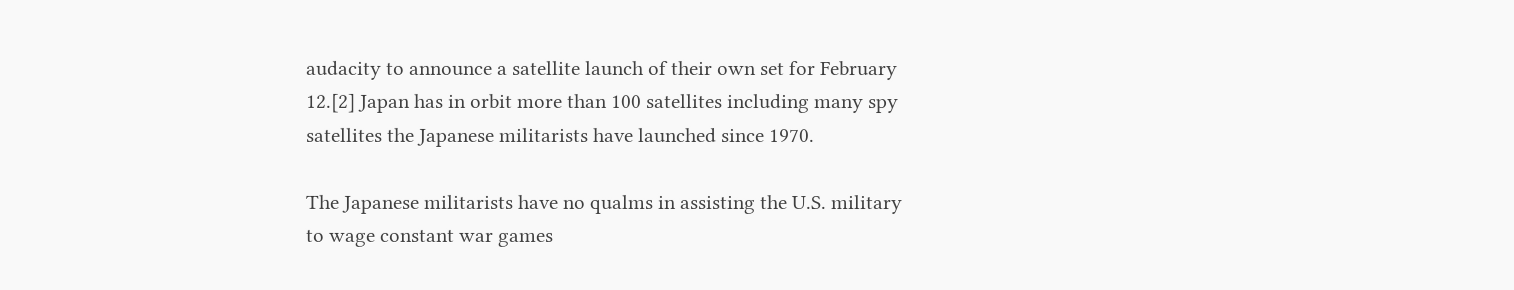audacity to announce a satellite launch of their own set for February 12.[2] Japan has in orbit more than 100 satellites including many spy satellites the Japanese militarists have launched since 1970.

The Japanese militarists have no qualms in assisting the U.S. military to wage constant war games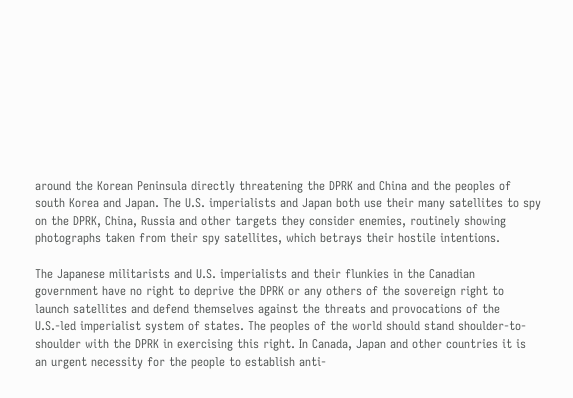around the Korean Peninsula directly threatening the DPRK and China and the peoples of south Korea and Japan. The U.S. imperialists and Japan both use their many satellites to spy on the DPRK, China, Russia and other targets they consider enemies, routinely showing photographs taken from their spy satellites, which betrays their hostile intentions.

The Japanese militarists and U.S. imperialists and their flunkies in the Canadian government have no right to deprive the DPRK or any others of the sovereign right to launch satellites and defend themselves against the threats and provocations of the U.S.-led imperialist system of states. The peoples of the world should stand shoulder-to-shoulder with the DPRK in exercising this right. In Canada, Japan and other countries it is an urgent necessity for the people to establish anti-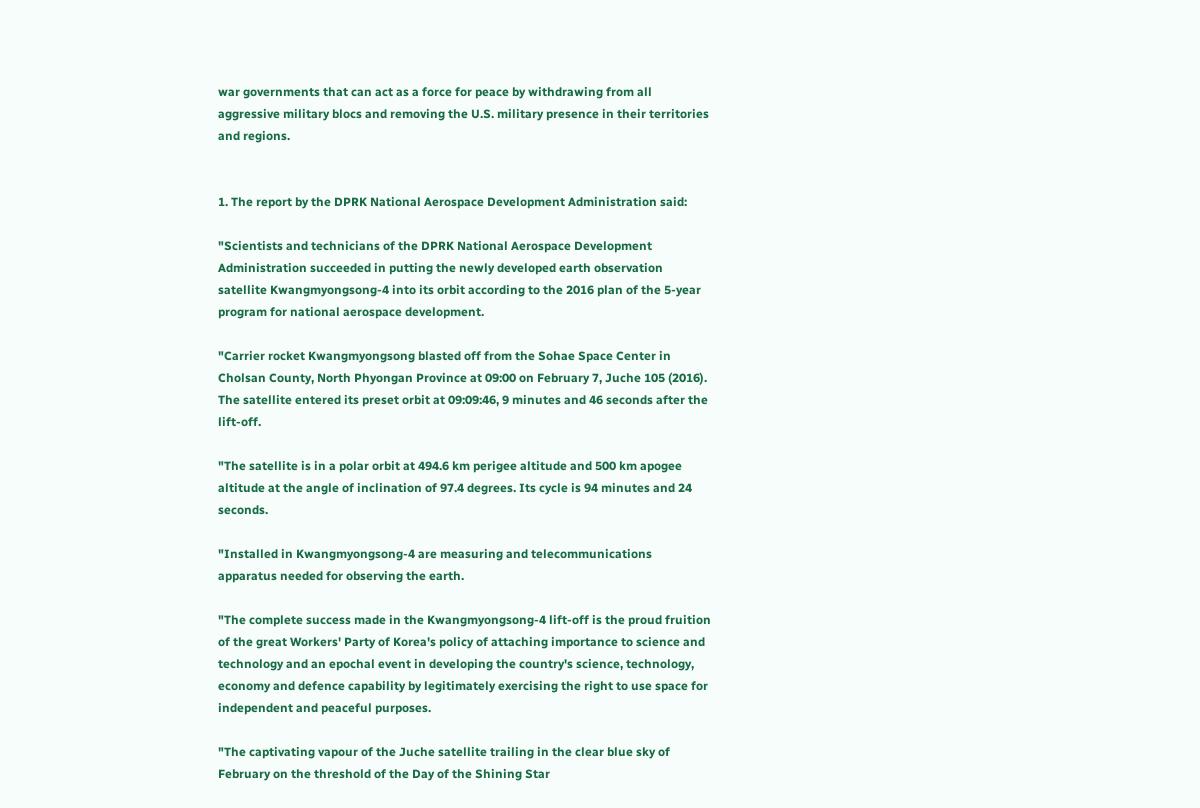war governments that can act as a force for peace by withdrawing from all aggressive military blocs and removing the U.S. military presence in their territories and regions.


1. The report by the DPRK National Aerospace Development Administration said:

"Scientists and technicians of the DPRK National Aerospace Development Administration succeeded in putting the newly developed earth observation satellite Kwangmyongsong-4 into its orbit according to the 2016 plan of the 5-year program for national aerospace development.

"Carrier rocket Kwangmyongsong blasted off from the Sohae Space Center in Cholsan County, North Phyongan Province at 09:00 on February 7, Juche 105 (2016). The satellite entered its preset orbit at 09:09:46, 9 minutes and 46 seconds after the lift-off.

"The satellite is in a polar orbit at 494.6 km perigee altitude and 500 km apogee altitude at the angle of inclination of 97.4 degrees. Its cycle is 94 minutes and 24 seconds.

"Installed in Kwangmyongsong-4 are measuring and telecommunications apparatus needed for observing the earth.

"The complete success made in the Kwangmyongsong-4 lift-off is the proud fruition of the great Workers' Party of Korea's policy of attaching importance to science and technology and an epochal event in developing the country's science, technology, economy and defence capability by legitimately exercising the right to use space for independent and peaceful purposes.

"The captivating vapour of the Juche satellite trailing in the clear blue sky of February on the threshold of the Day of the Shining Star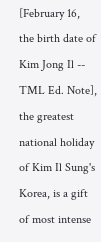[February 16, the birth date of Kim Jong Il -- TML Ed. Note], the greatest national holiday of Kim Il Sung's Korea, is a gift of most intense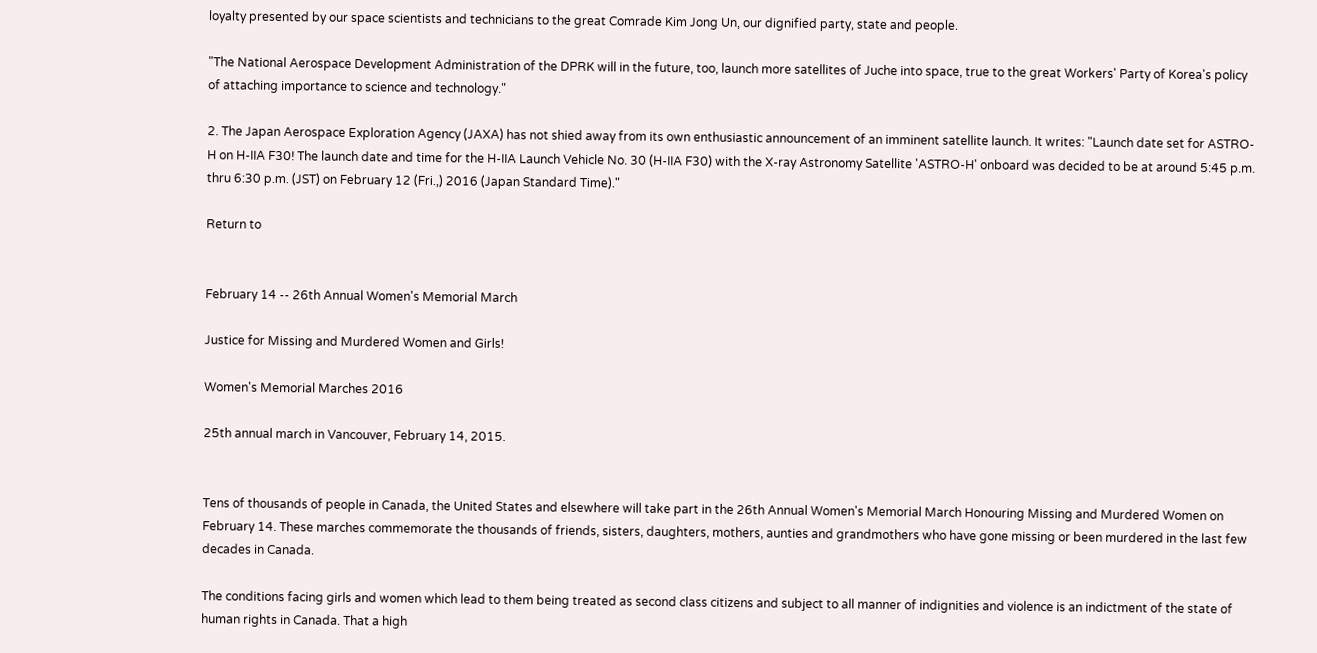loyalty presented by our space scientists and technicians to the great Comrade Kim Jong Un, our dignified party, state and people.

"The National Aerospace Development Administration of the DPRK will in the future, too, launch more satellites of Juche into space, true to the great Workers' Party of Korea's policy of attaching importance to science and technology."

2. The Japan Aerospace Exploration Agency (JAXA) has not shied away from its own enthusiastic announcement of an imminent satellite launch. It writes: "Launch date set for ASTRO-H on H-IIA F30! The launch date and time for the H-IIA Launch Vehicle No. 30 (H-IIA F30) with the X-ray Astronomy Satellite 'ASTRO-H' onboard was decided to be at around 5:45 p.m. thru 6:30 p.m. (JST) on February 12 (Fri.,) 2016 (Japan Standard Time)."

Return to


February 14 -- 26th Annual Women's Memorial March

Justice for Missing and Murdered Women and Girls!

Women's Memorial Marches 2016

25th annual march in Vancouver, February 14, 2015.


Tens of thousands of people in Canada, the United States and elsewhere will take part in the 26th Annual Women's Memorial March Honouring Missing and Murdered Women on February 14. These marches commemorate the thousands of friends, sisters, daughters, mothers, aunties and grandmothers who have gone missing or been murdered in the last few decades in Canada.

The conditions facing girls and women which lead to them being treated as second class citizens and subject to all manner of indignities and violence is an indictment of the state of human rights in Canada. That a high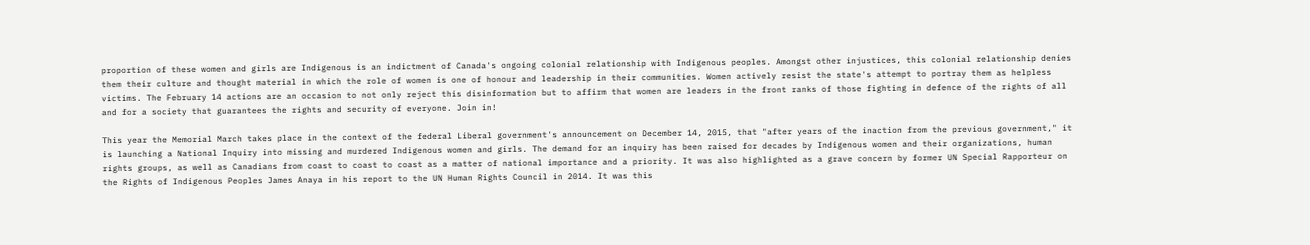proportion of these women and girls are Indigenous is an indictment of Canada's ongoing colonial relationship with Indigenous peoples. Amongst other injustices, this colonial relationship denies them their culture and thought material in which the role of women is one of honour and leadership in their communities. Women actively resist the state's attempt to portray them as helpless victims. The February 14 actions are an occasion to not only reject this disinformation but to affirm that women are leaders in the front ranks of those fighting in defence of the rights of all and for a society that guarantees the rights and security of everyone. Join in!

This year the Memorial March takes place in the context of the federal Liberal government's announcement on December 14, 2015, that "after years of the inaction from the previous government," it is launching a National Inquiry into missing and murdered Indigenous women and girls. The demand for an inquiry has been raised for decades by Indigenous women and their organizations, human rights groups, as well as Canadians from coast to coast to coast as a matter of national importance and a priority. It was also highlighted as a grave concern by former UN Special Rapporteur on the Rights of Indigenous Peoples James Anaya in his report to the UN Human Rights Council in 2014. It was this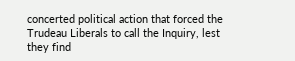concerted political action that forced the Trudeau Liberals to call the Inquiry, lest they find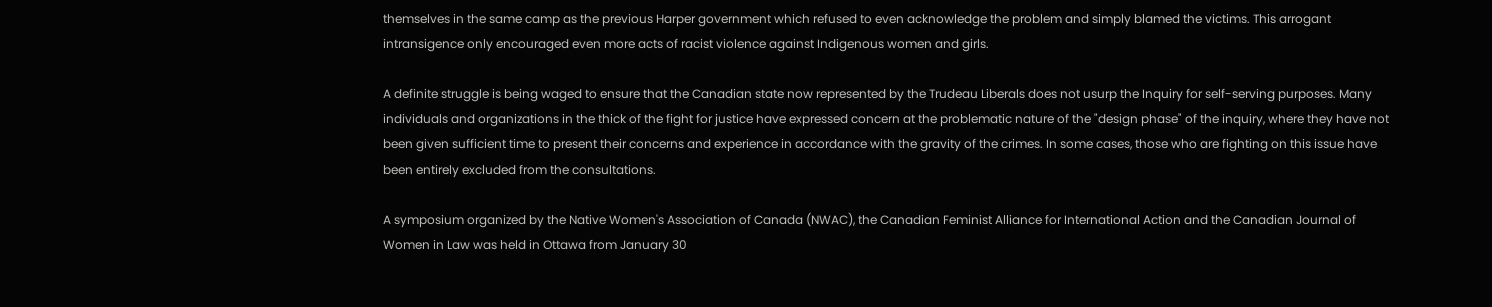themselves in the same camp as the previous Harper government which refused to even acknowledge the problem and simply blamed the victims. This arrogant intransigence only encouraged even more acts of racist violence against Indigenous women and girls.

A definite struggle is being waged to ensure that the Canadian state now represented by the Trudeau Liberals does not usurp the Inquiry for self-serving purposes. Many individuals and organizations in the thick of the fight for justice have expressed concern at the problematic nature of the "design phase" of the inquiry, where they have not been given sufficient time to present their concerns and experience in accordance with the gravity of the crimes. In some cases, those who are fighting on this issue have been entirely excluded from the consultations.

A symposium organized by the Native Women's Association of Canada (NWAC), the Canadian Feminist Alliance for International Action and the Canadian Journal of Women in Law was held in Ottawa from January 30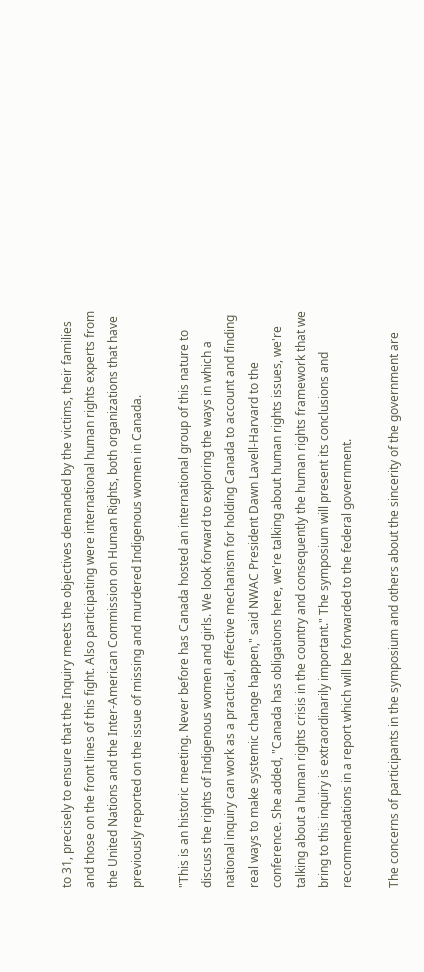to 31, precisely to ensure that the Inquiry meets the objectives demanded by the victims, their families and those on the front lines of this fight. Also participating were international human rights experts from the United Nations and the Inter-American Commission on Human Rights, both organizations that have previously reported on the issue of missing and murdered Indigenous women in Canada.

"This is an historic meeting. Never before has Canada hosted an international group of this nature to discuss the rights of Indigenous women and girls. We look forward to exploring the ways in which a national inquiry can work as a practical, effective mechanism for holding Canada to account and finding real ways to make systemic change happen," said NWAC President Dawn Lavell-Harvard to the conference. She added, "Canada has obligations here, we're talking about human rights issues, we're talking about a human rights crisis in the country and consequently the human rights framework that we bring to this inquiry is extraordinarily important." The symposium will present its conclusions and recommendations in a report which will be forwarded to the federal government.

The concerns of participants in the symposium and others about the sincerity of the government are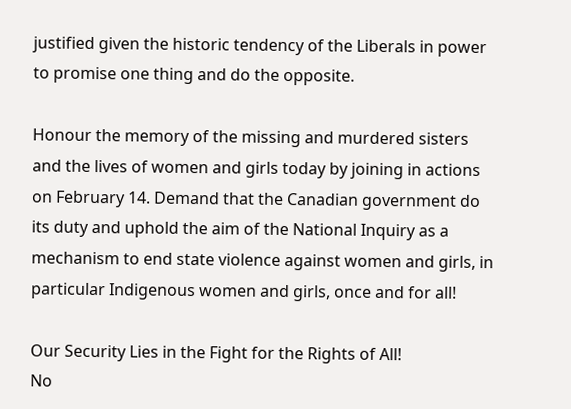justified given the historic tendency of the Liberals in power to promise one thing and do the opposite.

Honour the memory of the missing and murdered sisters and the lives of women and girls today by joining in actions on February 14. Demand that the Canadian government do its duty and uphold the aim of the National Inquiry as a mechanism to end state violence against women and girls, in particular Indigenous women and girls, once and for all!

Our Security Lies in the Fight for the Rights of All!
No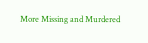More Missing and Murdered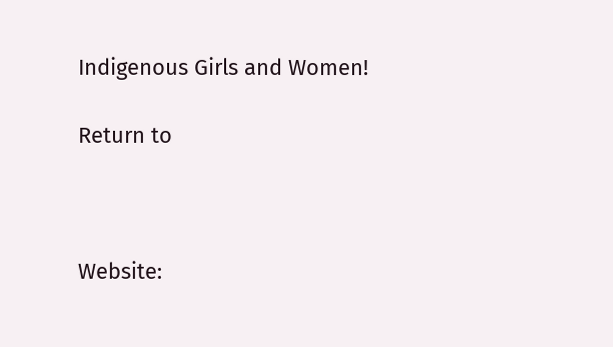Indigenous Girls and Women!

Return to



Website: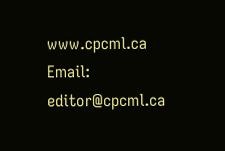www.cpcml.ca   Email:  editor@cpcml.ca